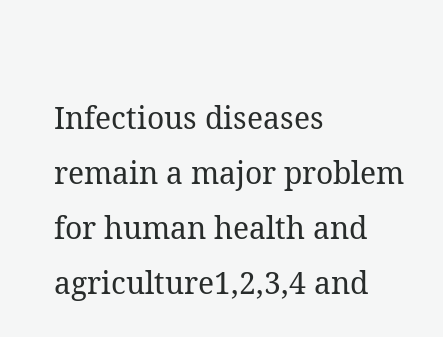Infectious diseases remain a major problem for human health and agriculture1,2,3,4 and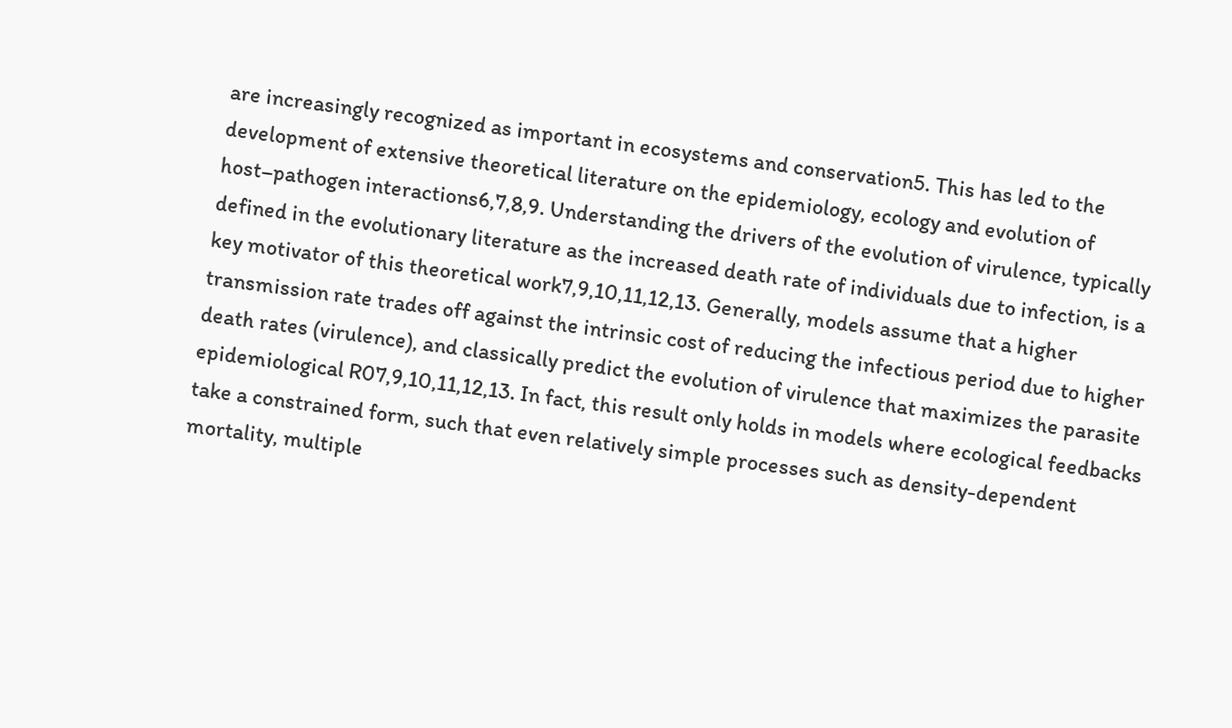are increasingly recognized as important in ecosystems and conservation5. This has led to the development of extensive theoretical literature on the epidemiology, ecology and evolution of host–pathogen interactions6,7,8,9. Understanding the drivers of the evolution of virulence, typically defined in the evolutionary literature as the increased death rate of individuals due to infection, is a key motivator of this theoretical work7,9,10,11,12,13. Generally, models assume that a higher transmission rate trades off against the intrinsic cost of reducing the infectious period due to higher death rates (virulence), and classically predict the evolution of virulence that maximizes the parasite epidemiological R07,9,10,11,12,13. In fact, this result only holds in models where ecological feedbacks take a constrained form, such that even relatively simple processes such as density-dependent mortality, multiple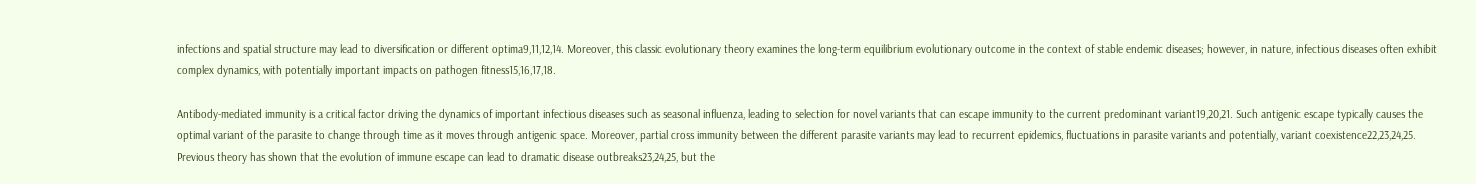infections and spatial structure may lead to diversification or different optima9,11,12,14. Moreover, this classic evolutionary theory examines the long-term equilibrium evolutionary outcome in the context of stable endemic diseases; however, in nature, infectious diseases often exhibit complex dynamics, with potentially important impacts on pathogen fitness15,16,17,18.

Antibody-mediated immunity is a critical factor driving the dynamics of important infectious diseases such as seasonal influenza, leading to selection for novel variants that can escape immunity to the current predominant variant19,20,21. Such antigenic escape typically causes the optimal variant of the parasite to change through time as it moves through antigenic space. Moreover, partial cross immunity between the different parasite variants may lead to recurrent epidemics, fluctuations in parasite variants and potentially, variant coexistence22,23,24,25. Previous theory has shown that the evolution of immune escape can lead to dramatic disease outbreaks23,24,25, but the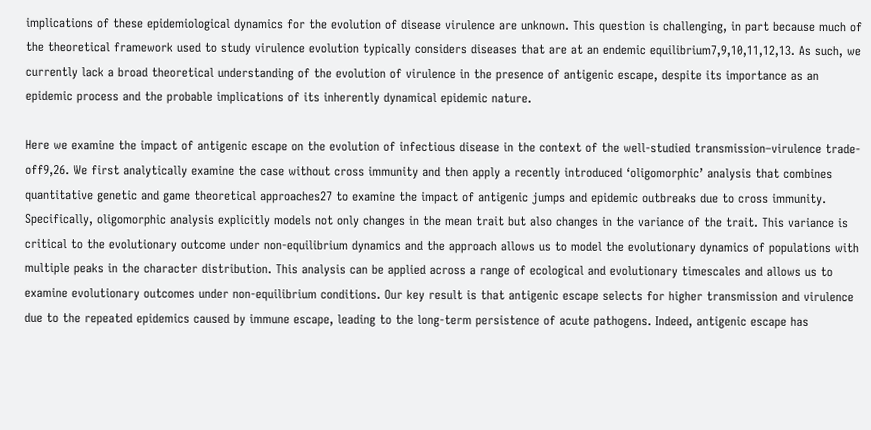implications of these epidemiological dynamics for the evolution of disease virulence are unknown. This question is challenging, in part because much of the theoretical framework used to study virulence evolution typically considers diseases that are at an endemic equilibrium7,9,10,11,12,13. As such, we currently lack a broad theoretical understanding of the evolution of virulence in the presence of antigenic escape, despite its importance as an epidemic process and the probable implications of its inherently dynamical epidemic nature.

Here we examine the impact of antigenic escape on the evolution of infectious disease in the context of the well-studied transmission–virulence trade-off9,26. We first analytically examine the case without cross immunity and then apply a recently introduced ‘oligomorphic’ analysis that combines quantitative genetic and game theoretical approaches27 to examine the impact of antigenic jumps and epidemic outbreaks due to cross immunity. Specifically, oligomorphic analysis explicitly models not only changes in the mean trait but also changes in the variance of the trait. This variance is critical to the evolutionary outcome under non-equilibrium dynamics and the approach allows us to model the evolutionary dynamics of populations with multiple peaks in the character distribution. This analysis can be applied across a range of ecological and evolutionary timescales and allows us to examine evolutionary outcomes under non-equilibrium conditions. Our key result is that antigenic escape selects for higher transmission and virulence due to the repeated epidemics caused by immune escape, leading to the long-term persistence of acute pathogens. Indeed, antigenic escape has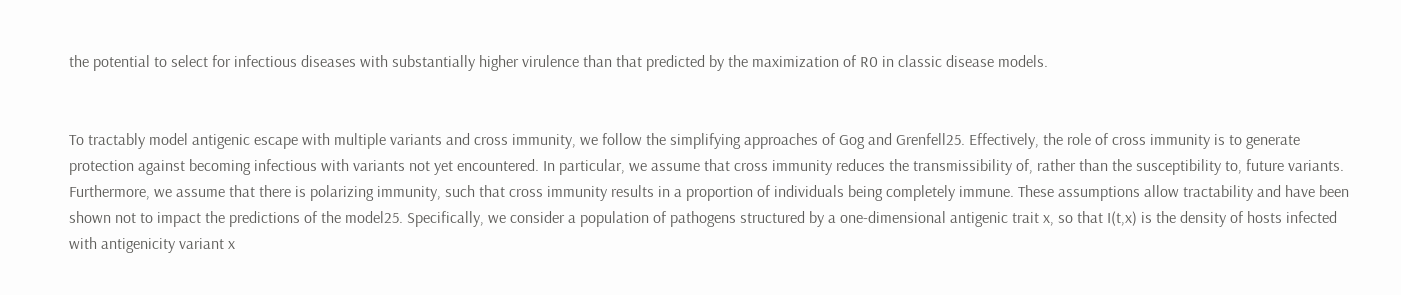the potential to select for infectious diseases with substantially higher virulence than that predicted by the maximization of R0 in classic disease models.


To tractably model antigenic escape with multiple variants and cross immunity, we follow the simplifying approaches of Gog and Grenfell25. Effectively, the role of cross immunity is to generate protection against becoming infectious with variants not yet encountered. In particular, we assume that cross immunity reduces the transmissibility of, rather than the susceptibility to, future variants. Furthermore, we assume that there is polarizing immunity, such that cross immunity results in a proportion of individuals being completely immune. These assumptions allow tractability and have been shown not to impact the predictions of the model25. Specifically, we consider a population of pathogens structured by a one-dimensional antigenic trait x, so that I(t,x) is the density of hosts infected with antigenicity variant x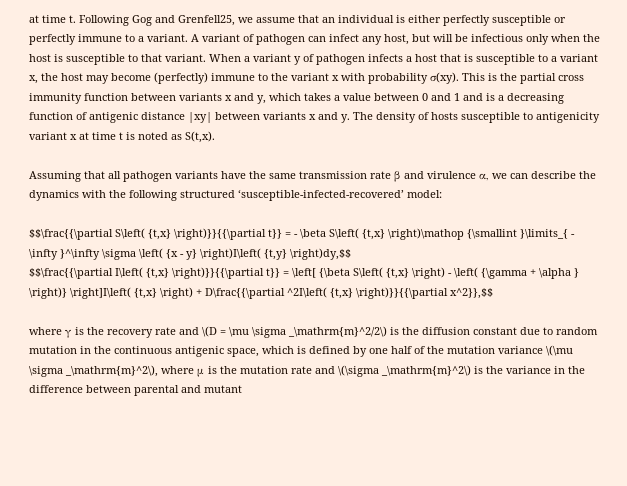at time t. Following Gog and Grenfell25, we assume that an individual is either perfectly susceptible or perfectly immune to a variant. A variant of pathogen can infect any host, but will be infectious only when the host is susceptible to that variant. When a variant y of pathogen infects a host that is susceptible to a variant x, the host may become (perfectly) immune to the variant x with probability σ(xy). This is the partial cross immunity function between variants x and y, which takes a value between 0 and 1 and is a decreasing function of antigenic distance |xy| between variants x and y. The density of hosts susceptible to antigenicity variant x at time t is noted as S(t,x).

Assuming that all pathogen variants have the same transmission rate β and virulence α, we can describe the dynamics with the following structured ‘susceptible-infected-recovered’ model:

$$\frac{{\partial S\left( {t,x} \right)}}{{\partial t}} = - \beta S\left( {t,x} \right)\mathop {\smallint }\limits_{ - \infty }^\infty \sigma \left( {x - y} \right)I\left( {t,y} \right)dy,$$
$$\frac{{\partial I\left( {t,x} \right)}}{{\partial t}} = \left[ {\beta S\left( {t,x} \right) - \left( {\gamma + \alpha } \right)} \right]I\left( {t,x} \right) + D\frac{{\partial ^2I\left( {t,x} \right)}}{{\partial x^2}},$$

where γ is the recovery rate and \(D = \mu \sigma _\mathrm{m}^2/2\) is the diffusion constant due to random mutation in the continuous antigenic space, which is defined by one half of the mutation variance \(\mu \sigma _\mathrm{m}^2\), where μ is the mutation rate and \(\sigma _\mathrm{m}^2\) is the variance in the difference between parental and mutant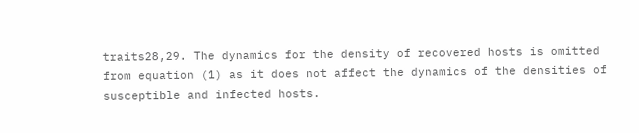traits28,29. The dynamics for the density of recovered hosts is omitted from equation (1) as it does not affect the dynamics of the densities of susceptible and infected hosts.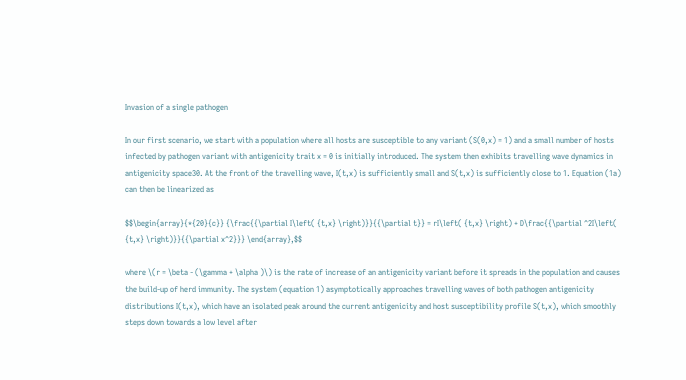Invasion of a single pathogen

In our first scenario, we start with a population where all hosts are susceptible to any variant (S(0,x) = 1) and a small number of hosts infected by pathogen variant with antigenicity trait x = 0 is initially introduced. The system then exhibits travelling wave dynamics in antigenicity space30. At the front of the travelling wave, I(t,x) is sufficiently small and S(t,x) is sufficiently close to 1. Equation (1a) can then be linearized as

$$\begin{array}{*{20}{c}} {\frac{{\partial I\left( {t,x} \right)}}{{\partial t}} = rI\left( {t,x} \right) + D\frac{{\partial ^2I\left( {t,x} \right)}}{{\partial x^2}}} \end{array},$$

where \(r = \beta - (\gamma + \alpha )\) is the rate of increase of an antigenicity variant before it spreads in the population and causes the build-up of herd immunity. The system (equation 1) asymptotically approaches travelling waves of both pathogen antigenicity distributions I(t,x), which have an isolated peak around the current antigenicity and host susceptibility profile S(t,x), which smoothly steps down towards a low level after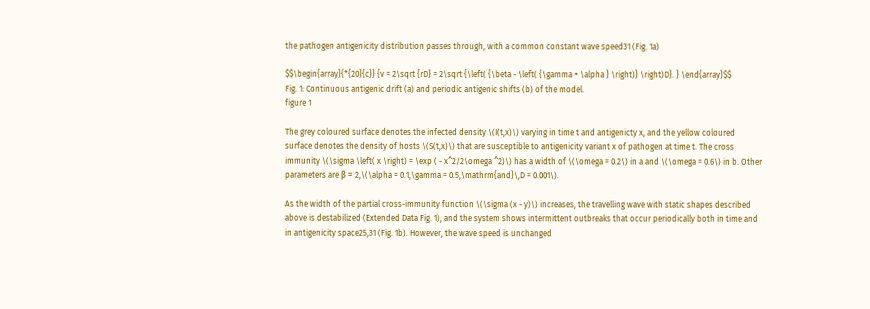the pathogen antigenicity distribution passes through, with a common constant wave speed31 (Fig. 1a)

$$\begin{array}{*{20}{c}} {v = 2\sqrt {rD} = 2\sqrt {\left( {\beta - \left( {\gamma + \alpha } \right)} \right)D}. } \end{array}$$
Fig. 1: Continuous antigenic drift (a) and periodic antigenic shifts (b) of the model.
figure 1

The grey coloured surface denotes the infected density \(I(t,x)\) varying in time t and antigenicty x, and the yellow coloured surface denotes the density of hosts \(S(t,x)\) that are susceptible to antigenicity variant x of pathogen at time t. The cross immunity \(\sigma \left( x \right) = \exp ( - x^2/2\omega ^2)\) has a width of \(\omega = 0.2\) in a and \(\omega = 0.6\) in b. Other parameters are β = 2,\(\alpha = 0.1,\gamma = 0.5,\mathrm{and}\,D = 0.001\).

As the width of the partial cross-immunity function \(\sigma (x - y)\) increases, the travelling wave with static shapes described above is destabilized (Extended Data Fig. 1), and the system shows intermittent outbreaks that occur periodically both in time and in antigenicity space25,31 (Fig. 1b). However, the wave speed is unchanged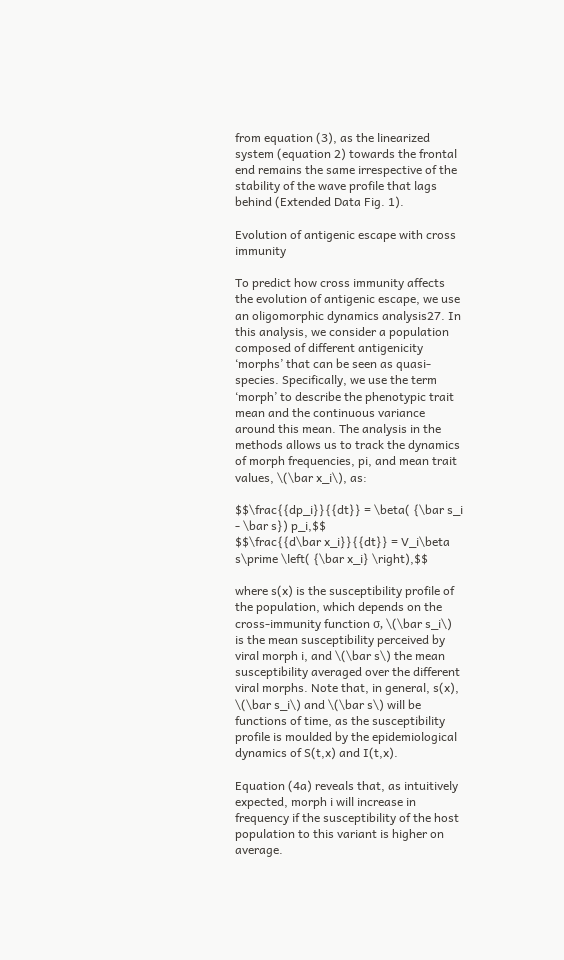from equation (3), as the linearized system (equation 2) towards the frontal end remains the same irrespective of the stability of the wave profile that lags behind (Extended Data Fig. 1).

Evolution of antigenic escape with cross immunity

To predict how cross immunity affects the evolution of antigenic escape, we use an oligomorphic dynamics analysis27. In this analysis, we consider a population composed of different antigenicity ‘morphs’ that can be seen as quasi-species. Specifically, we use the term ‘morph’ to describe the phenotypic trait mean and the continuous variance around this mean. The analysis in the methods allows us to track the dynamics of morph frequencies, pi, and mean trait values, \(\bar x_i\), as:

$$\frac{{dp_i}}{{dt}} = \beta( {\bar s_i - \bar s}) p_i,$$
$$\frac{{d\bar x_i}}{{dt}} = V_i\beta s\prime \left( {\bar x_i} \right),$$

where s(x) is the susceptibility profile of the population, which depends on the cross-immunity function σ, \(\bar s_i\) is the mean susceptibility perceived by viral morph i, and \(\bar s\) the mean susceptibility averaged over the different viral morphs. Note that, in general, s(x), \(\bar s_i\) and \(\bar s\) will be functions of time, as the susceptibility profile is moulded by the epidemiological dynamics of S(t,x) and I(t,x).

Equation (4a) reveals that, as intuitively expected, morph i will increase in frequency if the susceptibility of the host population to this variant is higher on average.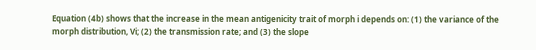Equation (4b) shows that the increase in the mean antigenicity trait of morph i depends on: (1) the variance of the morph distribution, Vi; (2) the transmission rate; and (3) the slope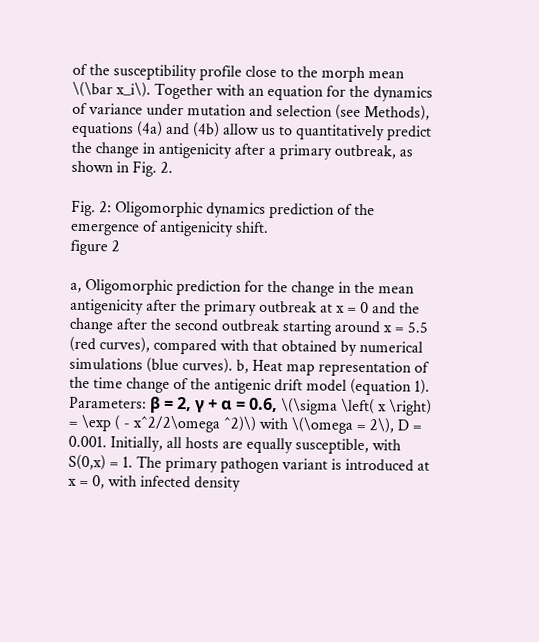of the susceptibility profile close to the morph mean \(\bar x_i\). Together with an equation for the dynamics of variance under mutation and selection (see Methods), equations (4a) and (4b) allow us to quantitatively predict the change in antigenicity after a primary outbreak, as shown in Fig. 2.

Fig. 2: Oligomorphic dynamics prediction of the emergence of antigenicity shift.
figure 2

a, Oligomorphic prediction for the change in the mean antigenicity after the primary outbreak at x = 0 and the change after the second outbreak starting around x = 5.5 (red curves), compared with that obtained by numerical simulations (blue curves). b, Heat map representation of the time change of the antigenic drift model (equation 1). Parameters: β = 2, γ + α = 0.6, \(\sigma \left( x \right) = \exp ( - x^2/2\omega ^2)\) with \(\omega = 2\), D = 0.001. Initially, all hosts are equally susceptible, with S(0,x) = 1. The primary pathogen variant is introduced at x = 0, with infected density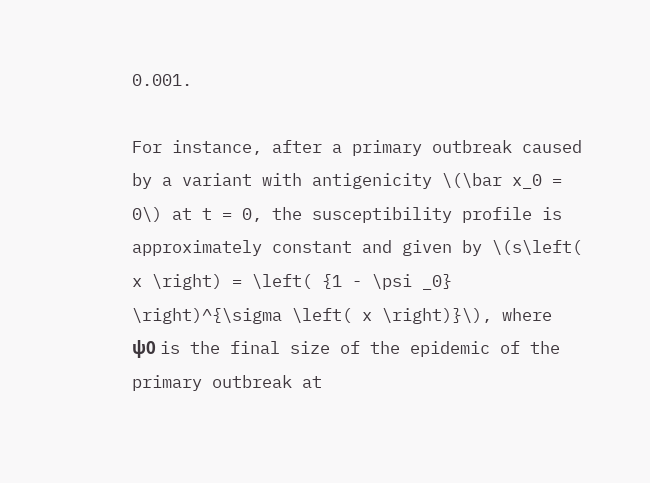0.001.

For instance, after a primary outbreak caused by a variant with antigenicity \(\bar x_0 = 0\) at t = 0, the susceptibility profile is approximately constant and given by \(s\left( x \right) = \left( {1 - \psi _0} \right)^{\sigma \left( x \right)}\), where ψ0 is the final size of the epidemic of the primary outbreak at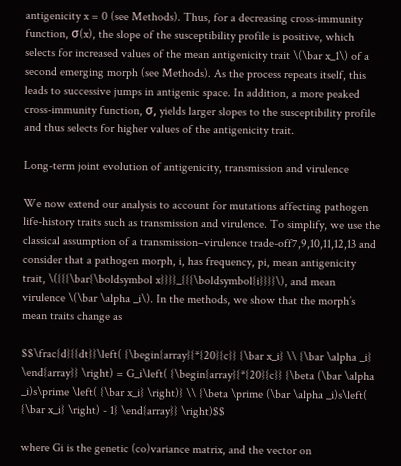antigenicity x = 0 (see Methods). Thus, for a decreasing cross-immunity function, σ(x), the slope of the susceptibility profile is positive, which selects for increased values of the mean antigenicity trait \(\bar x_1\) of a second emerging morph (see Methods). As the process repeats itself, this leads to successive jumps in antigenic space. In addition, a more peaked cross-immunity function, σ, yields larger slopes to the susceptibility profile and thus selects for higher values of the antigenicity trait.

Long-term joint evolution of antigenicity, transmission and virulence

We now extend our analysis to account for mutations affecting pathogen life-history traits such as transmission and virulence. To simplify, we use the classical assumption of a transmission–virulence trade-off7,9,10,11,12,13 and consider that a pathogen morph, i, has frequency, pi, mean antigenicity trait, \({{{\bar{\boldsymbol x}}}}_{{{\boldsymbol{i}}}}\), and mean virulence \(\bar \alpha _i\). In the methods, we show that the morph’s mean traits change as

$$\frac{d}{{dt}}\left( {\begin{array}{*{20}{c}} {\bar x_i} \\ {\bar \alpha _i} \end{array}} \right) = G_i\left( {\begin{array}{*{20}{c}} {\beta (\bar \alpha _i)s\prime \left( {\bar x_i} \right)} \\ {\beta \prime (\bar \alpha _i)s\left( {\bar x_i} \right) - 1} \end{array}} \right)$$

where Gi is the genetic (co)variance matrix, and the vector on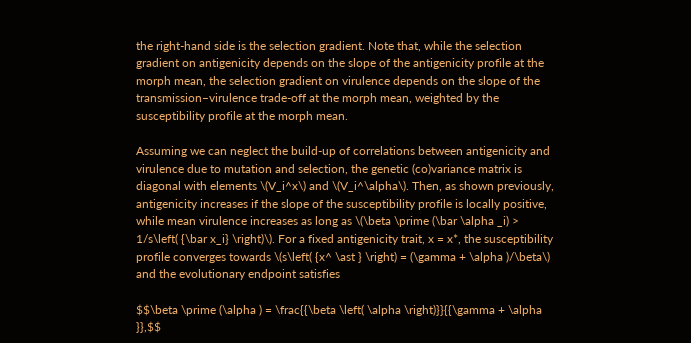the right-hand side is the selection gradient. Note that, while the selection gradient on antigenicity depends on the slope of the antigenicity profile at the morph mean, the selection gradient on virulence depends on the slope of the transmission–virulence trade-off at the morph mean, weighted by the susceptibility profile at the morph mean.

Assuming we can neglect the build-up of correlations between antigenicity and virulence due to mutation and selection, the genetic (co)variance matrix is diagonal with elements \(V_i^x\) and \(V_i^\alpha\). Then, as shown previously, antigenicity increases if the slope of the susceptibility profile is locally positive, while mean virulence increases as long as \(\beta \prime (\bar \alpha _i) > 1/s\left( {\bar x_i} \right)\). For a fixed antigenicity trait, x = x*, the susceptibility profile converges towards \(s\left( {x^ \ast } \right) = (\gamma + \alpha )/\beta\) and the evolutionary endpoint satisfies

$$\beta \prime (\alpha ) = \frac{{\beta \left( \alpha \right)}}{{\gamma + \alpha }},$$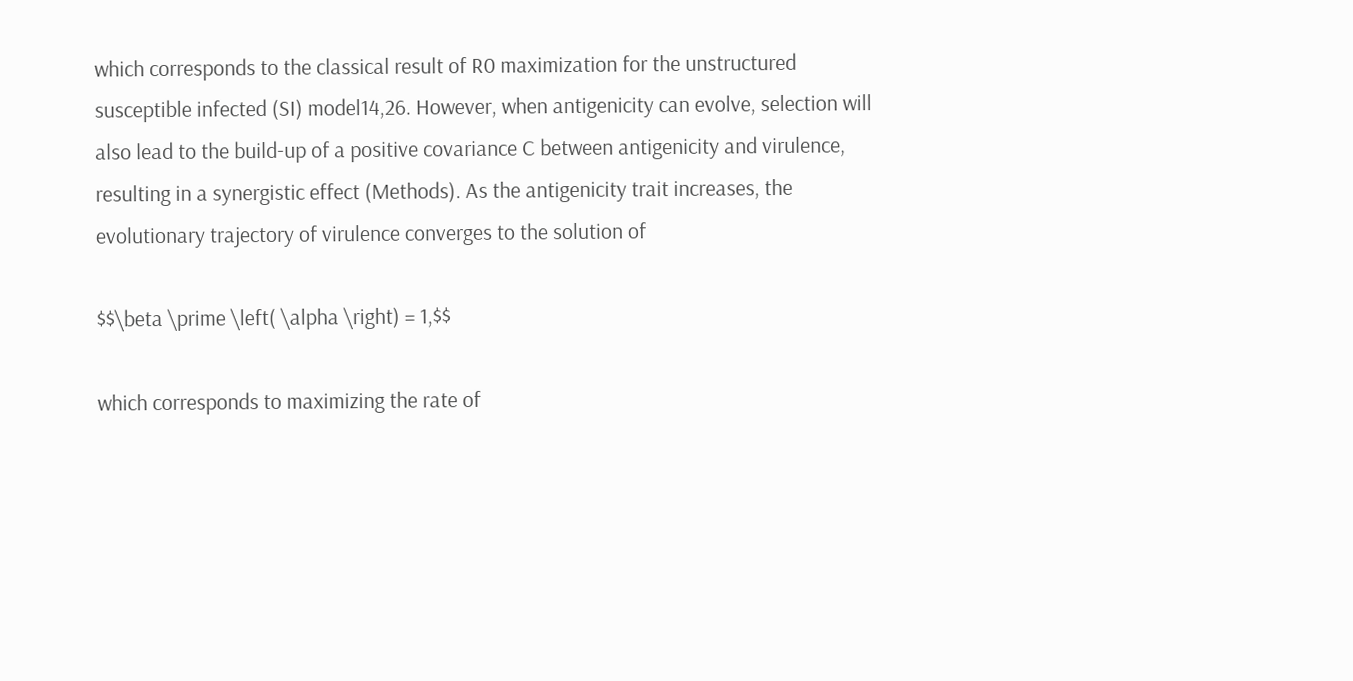which corresponds to the classical result of R0 maximization for the unstructured susceptible infected (SI) model14,26. However, when antigenicity can evolve, selection will also lead to the build-up of a positive covariance C between antigenicity and virulence, resulting in a synergistic effect (Methods). As the antigenicity trait increases, the evolutionary trajectory of virulence converges to the solution of

$$\beta \prime \left( \alpha \right) = 1,$$

which corresponds to maximizing the rate of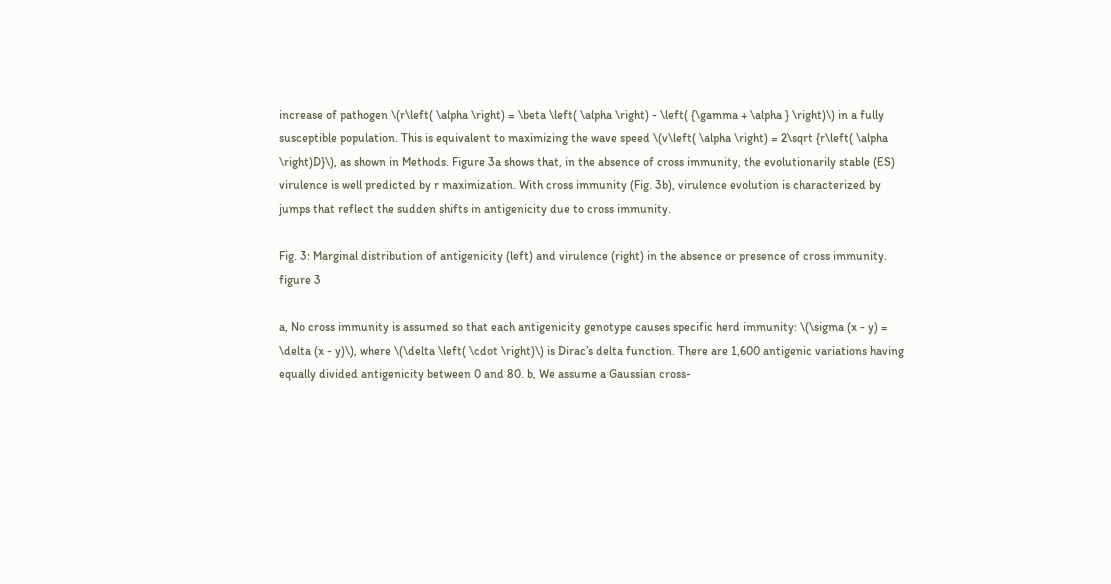increase of pathogen \(r\left( \alpha \right) = \beta \left( \alpha \right) - \left( {\gamma + \alpha } \right)\) in a fully susceptible population. This is equivalent to maximizing the wave speed \(v\left( \alpha \right) = 2\sqrt {r\left( \alpha \right)D}\), as shown in Methods. Figure 3a shows that, in the absence of cross immunity, the evolutionarily stable (ES) virulence is well predicted by r maximization. With cross immunity (Fig. 3b), virulence evolution is characterized by jumps that reflect the sudden shifts in antigenicity due to cross immunity.

Fig. 3: Marginal distribution of antigenicity (left) and virulence (right) in the absence or presence of cross immunity.
figure 3

a, No cross immunity is assumed so that each antigenicity genotype causes specific herd immunity: \(\sigma (x - y) = \delta (x - y)\), where \(\delta \left( \cdot \right)\) is Dirac’s delta function. There are 1,600 antigenic variations having equally divided antigenicity between 0 and 80. b, We assume a Gaussian cross-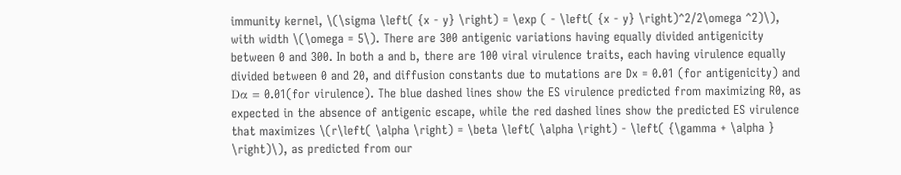immunity kernel, \(\sigma \left( {x - y} \right) = \exp ( - \left( {x - y} \right)^2/2\omega ^2)\), with width \(\omega = 5\). There are 300 antigenic variations having equally divided antigenicity between 0 and 300. In both a and b, there are 100 viral virulence traits, each having virulence equally divided between 0 and 20, and diffusion constants due to mutations are Dx = 0.01 (for antigenicity) and Dα = 0.01(for virulence). The blue dashed lines show the ES virulence predicted from maximizing R0, as expected in the absence of antigenic escape, while the red dashed lines show the predicted ES virulence that maximizes \(r\left( \alpha \right) = \beta \left( \alpha \right) - \left( {\gamma + \alpha } \right)\), as predicted from our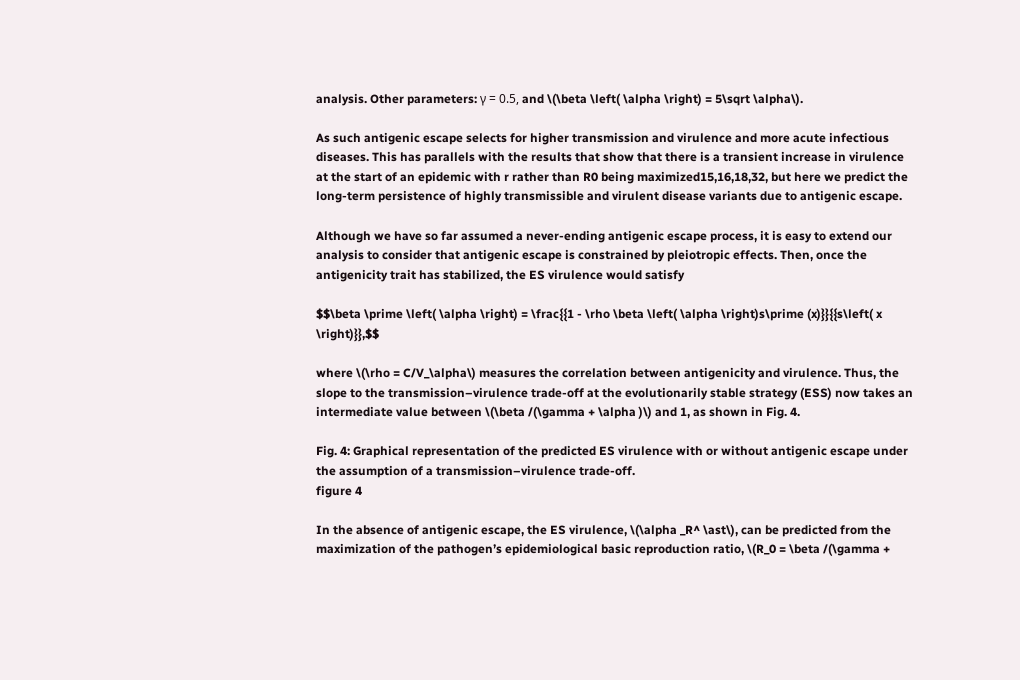analysis. Other parameters: γ = 0.5, and \(\beta \left( \alpha \right) = 5\sqrt \alpha\).

As such antigenic escape selects for higher transmission and virulence and more acute infectious diseases. This has parallels with the results that show that there is a transient increase in virulence at the start of an epidemic with r rather than R0 being maximized15,16,18,32, but here we predict the long-term persistence of highly transmissible and virulent disease variants due to antigenic escape.

Although we have so far assumed a never-ending antigenic escape process, it is easy to extend our analysis to consider that antigenic escape is constrained by pleiotropic effects. Then, once the antigenicity trait has stabilized, the ES virulence would satisfy

$$\beta \prime \left( \alpha \right) = \frac{{1 - \rho \beta \left( \alpha \right)s\prime (x)}}{{s\left( x \right)}},$$

where \(\rho = C/V_\alpha\) measures the correlation between antigenicity and virulence. Thus, the slope to the transmission–virulence trade-off at the evolutionarily stable strategy (ESS) now takes an intermediate value between \(\beta /(\gamma + \alpha )\) and 1, as shown in Fig. 4.

Fig. 4: Graphical representation of the predicted ES virulence with or without antigenic escape under the assumption of a transmission–virulence trade-off.
figure 4

In the absence of antigenic escape, the ES virulence, \(\alpha _R^ \ast\), can be predicted from the maximization of the pathogen’s epidemiological basic reproduction ratio, \(R_0 = \beta /(\gamma +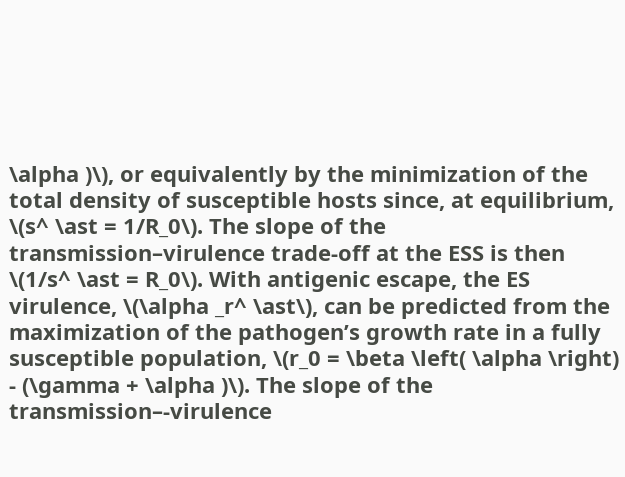\alpha )\), or equivalently by the minimization of the total density of susceptible hosts since, at equilibrium, \(s^ \ast = 1/R_0\). The slope of the transmission–virulence trade-off at the ESS is then \(1/s^ \ast = R_0\). With antigenic escape, the ES virulence, \(\alpha _r^ \ast\), can be predicted from the maximization of the pathogen’s growth rate in a fully susceptible population, \(r_0 = \beta \left( \alpha \right) - (\gamma + \alpha )\). The slope of the transmission–-virulence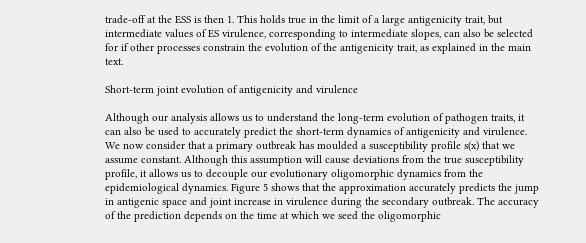trade-off at the ESS is then 1. This holds true in the limit of a large antigenicity trait, but intermediate values of ES virulence, corresponding to intermediate slopes, can also be selected for if other processes constrain the evolution of the antigenicity trait, as explained in the main text.

Short-term joint evolution of antigenicity and virulence

Although our analysis allows us to understand the long-term evolution of pathogen traits, it can also be used to accurately predict the short-term dynamics of antigenicity and virulence. We now consider that a primary outbreak has moulded a susceptibility profile s(x) that we assume constant. Although this assumption will cause deviations from the true susceptibility profile, it allows us to decouple our evolutionary oligomorphic dynamics from the epidemiological dynamics. Figure 5 shows that the approximation accurately predicts the jump in antigenic space and joint increase in virulence during the secondary outbreak. The accuracy of the prediction depends on the time at which we seed the oligomorphic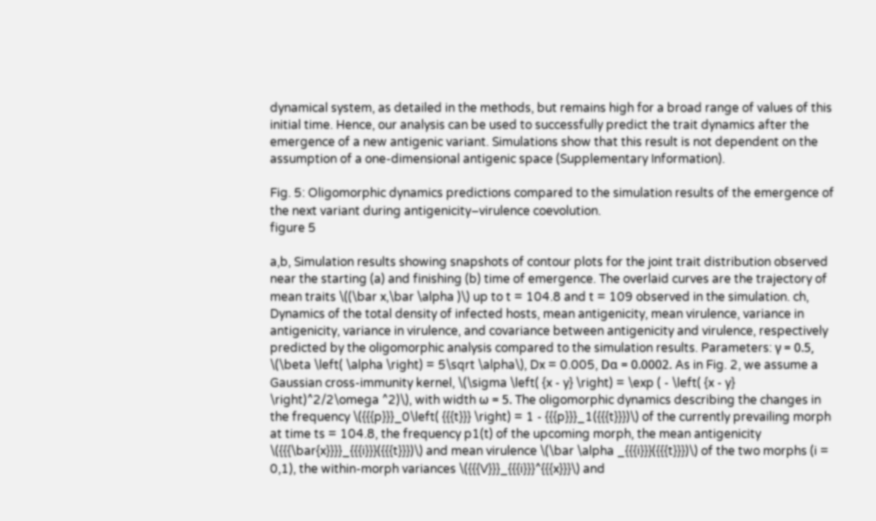dynamical system, as detailed in the methods, but remains high for a broad range of values of this initial time. Hence, our analysis can be used to successfully predict the trait dynamics after the emergence of a new antigenic variant. Simulations show that this result is not dependent on the assumption of a one-dimensional antigenic space (Supplementary Information).

Fig. 5: Oligomorphic dynamics predictions compared to the simulation results of the emergence of the next variant during antigenicity–virulence coevolution.
figure 5

a,b, Simulation results showing snapshots of contour plots for the joint trait distribution observed near the starting (a) and finishing (b) time of emergence. The overlaid curves are the trajectory of mean traits \((\bar x,\bar \alpha )\) up to t = 104.8 and t = 109 observed in the simulation. ch, Dynamics of the total density of infected hosts, mean antigenicity, mean virulence, variance in antigenicity, variance in virulence, and covariance between antigenicity and virulence, respectively predicted by the oligomorphic analysis compared to the simulation results. Parameters: γ = 0.5, \(\beta \left( \alpha \right) = 5\sqrt \alpha\), Dx = 0.005, Dα = 0.0002. As in Fig. 2, we assume a Gaussian cross-immunity kernel, \(\sigma \left( {x - y} \right) = \exp ( - \left( {x - y} \right)^2/2\omega ^2)\), with width ω = 5. The oligomorphic dynamics describing the changes in the frequency \({{{p}}}_0\left( {{{t}}} \right) = 1 - {{{p}}}_1({{{t}}})\) of the currently prevailing morph at time ts = 104.8, the frequency p1(t) of the upcoming morph, the mean antigenicity \({{{\bar{x}}}}_{{{i}}}({{{t}}})\) and mean virulence \(\bar \alpha _{{{i}}}({{{t}}})\) of the two morphs (i = 0,1), the within-morph variances \({{{V}}}_{{{i}}}^{{{x}}}\) and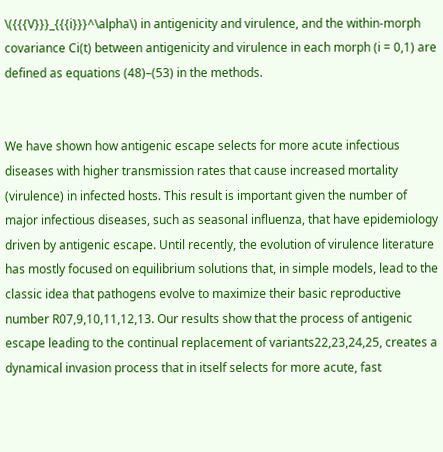\({{{V}}}_{{{i}}}^\alpha\) in antigenicity and virulence, and the within-morph covariance Ci(t) between antigenicity and virulence in each morph (i = 0,1) are defined as equations (48)–(53) in the methods.


We have shown how antigenic escape selects for more acute infectious diseases with higher transmission rates that cause increased mortality (virulence) in infected hosts. This result is important given the number of major infectious diseases, such as seasonal influenza, that have epidemiology driven by antigenic escape. Until recently, the evolution of virulence literature has mostly focused on equilibrium solutions that, in simple models, lead to the classic idea that pathogens evolve to maximize their basic reproductive number R07,9,10,11,12,13. Our results show that the process of antigenic escape leading to the continual replacement of variants22,23,24,25, creates a dynamical invasion process that in itself selects for more acute, fast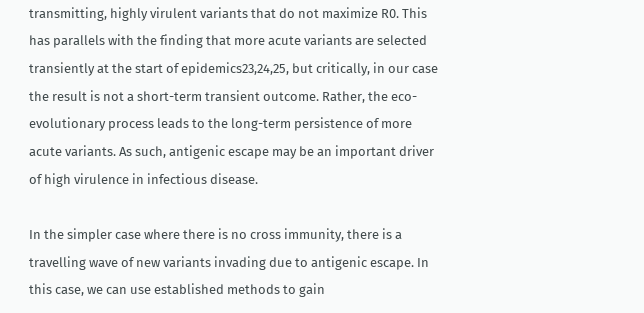transmitting, highly virulent variants that do not maximize R0. This has parallels with the finding that more acute variants are selected transiently at the start of epidemics23,24,25, but critically, in our case the result is not a short-term transient outcome. Rather, the eco-evolutionary process leads to the long-term persistence of more acute variants. As such, antigenic escape may be an important driver of high virulence in infectious disease.

In the simpler case where there is no cross immunity, there is a travelling wave of new variants invading due to antigenic escape. In this case, we can use established methods to gain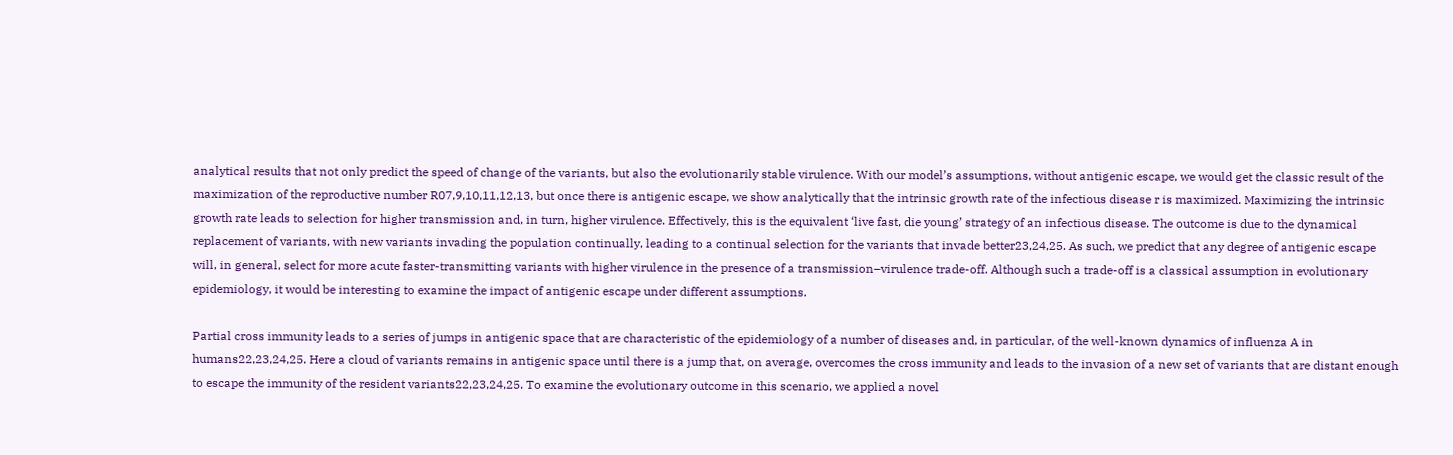analytical results that not only predict the speed of change of the variants, but also the evolutionarily stable virulence. With our model’s assumptions, without antigenic escape, we would get the classic result of the maximization of the reproductive number R07,9,10,11,12,13, but once there is antigenic escape, we show analytically that the intrinsic growth rate of the infectious disease r is maximized. Maximizing the intrinsic growth rate leads to selection for higher transmission and, in turn, higher virulence. Effectively, this is the equivalent ‘live fast, die young’ strategy of an infectious disease. The outcome is due to the dynamical replacement of variants, with new variants invading the population continually, leading to a continual selection for the variants that invade better23,24,25. As such, we predict that any degree of antigenic escape will, in general, select for more acute faster-transmitting variants with higher virulence in the presence of a transmission–virulence trade-off. Although such a trade-off is a classical assumption in evolutionary epidemiology, it would be interesting to examine the impact of antigenic escape under different assumptions.

Partial cross immunity leads to a series of jumps in antigenic space that are characteristic of the epidemiology of a number of diseases and, in particular, of the well-known dynamics of influenza A in humans22,23,24,25. Here a cloud of variants remains in antigenic space until there is a jump that, on average, overcomes the cross immunity and leads to the invasion of a new set of variants that are distant enough to escape the immunity of the resident variants22,23,24,25. To examine the evolutionary outcome in this scenario, we applied a novel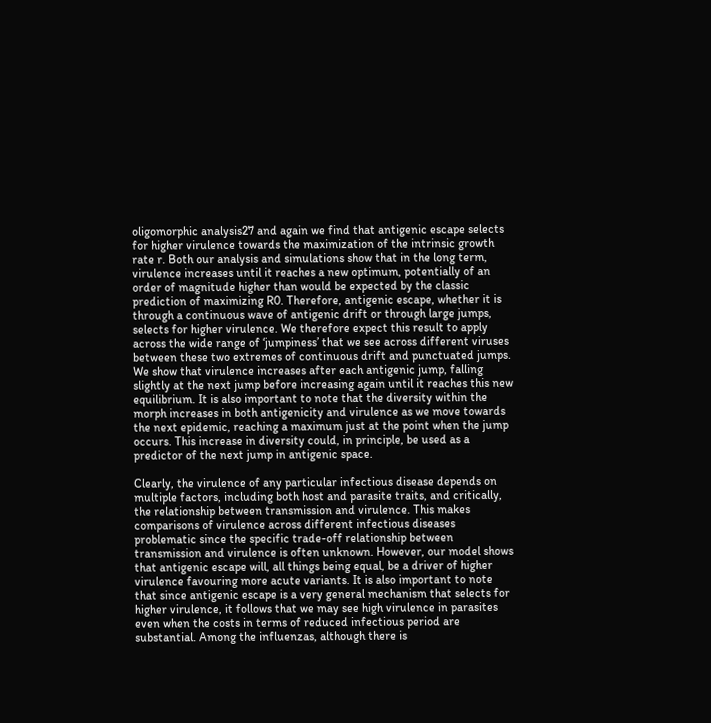oligomorphic analysis27 and again we find that antigenic escape selects for higher virulence towards the maximization of the intrinsic growth rate r. Both our analysis and simulations show that in the long term, virulence increases until it reaches a new optimum, potentially of an order of magnitude higher than would be expected by the classic prediction of maximizing R0. Therefore, antigenic escape, whether it is through a continuous wave of antigenic drift or through large jumps, selects for higher virulence. We therefore expect this result to apply across the wide range of ‘jumpiness’ that we see across different viruses between these two extremes of continuous drift and punctuated jumps. We show that virulence increases after each antigenic jump, falling slightly at the next jump before increasing again until it reaches this new equilibrium. It is also important to note that the diversity within the morph increases in both antigenicity and virulence as we move towards the next epidemic, reaching a maximum just at the point when the jump occurs. This increase in diversity could, in principle, be used as a predictor of the next jump in antigenic space.

Clearly, the virulence of any particular infectious disease depends on multiple factors, including both host and parasite traits, and critically, the relationship between transmission and virulence. This makes comparisons of virulence across different infectious diseases problematic since the specific trade-off relationship between transmission and virulence is often unknown. However, our model shows that antigenic escape will, all things being equal, be a driver of higher virulence favouring more acute variants. It is also important to note that since antigenic escape is a very general mechanism that selects for higher virulence, it follows that we may see high virulence in parasites even when the costs in terms of reduced infectious period are substantial. Among the influenzas, although there is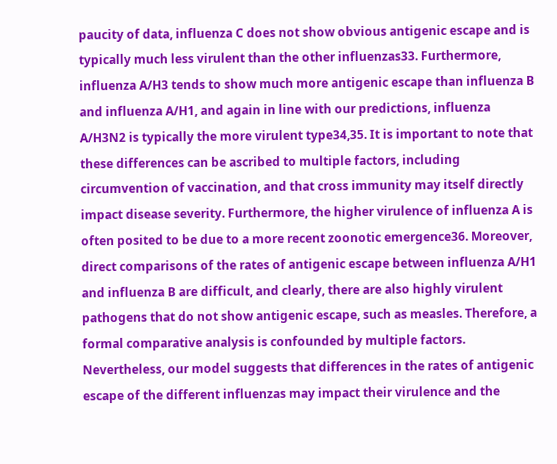paucity of data, influenza C does not show obvious antigenic escape and is typically much less virulent than the other influenzas33. Furthermore, influenza A/H3 tends to show much more antigenic escape than influenza B and influenza A/H1, and again in line with our predictions, influenza A/H3N2 is typically the more virulent type34,35. It is important to note that these differences can be ascribed to multiple factors, including circumvention of vaccination, and that cross immunity may itself directly impact disease severity. Furthermore, the higher virulence of influenza A is often posited to be due to a more recent zoonotic emergence36. Moreover, direct comparisons of the rates of antigenic escape between influenza A/H1 and influenza B are difficult, and clearly, there are also highly virulent pathogens that do not show antigenic escape, such as measles. Therefore, a formal comparative analysis is confounded by multiple factors. Nevertheless, our model suggests that differences in the rates of antigenic escape of the different influenzas may impact their virulence and the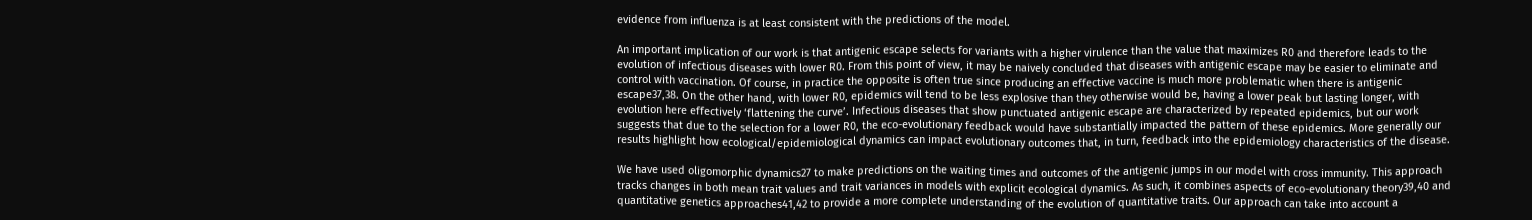evidence from influenza is at least consistent with the predictions of the model.

An important implication of our work is that antigenic escape selects for variants with a higher virulence than the value that maximizes R0 and therefore leads to the evolution of infectious diseases with lower R0. From this point of view, it may be naively concluded that diseases with antigenic escape may be easier to eliminate and control with vaccination. Of course, in practice the opposite is often true since producing an effective vaccine is much more problematic when there is antigenic escape37,38. On the other hand, with lower R0, epidemics will tend to be less explosive than they otherwise would be, having a lower peak but lasting longer, with evolution here effectively ‘flattening the curve’. Infectious diseases that show punctuated antigenic escape are characterized by repeated epidemics, but our work suggests that due to the selection for a lower R0, the eco-evolutionary feedback would have substantially impacted the pattern of these epidemics. More generally our results highlight how ecological/epidemiological dynamics can impact evolutionary outcomes that, in turn, feedback into the epidemiology characteristics of the disease.

We have used oligomorphic dynamics27 to make predictions on the waiting times and outcomes of the antigenic jumps in our model with cross immunity. This approach tracks changes in both mean trait values and trait variances in models with explicit ecological dynamics. As such, it combines aspects of eco-evolutionary theory39,40 and quantitative genetics approaches41,42 to provide a more complete understanding of the evolution of quantitative traits. Our approach can take into account a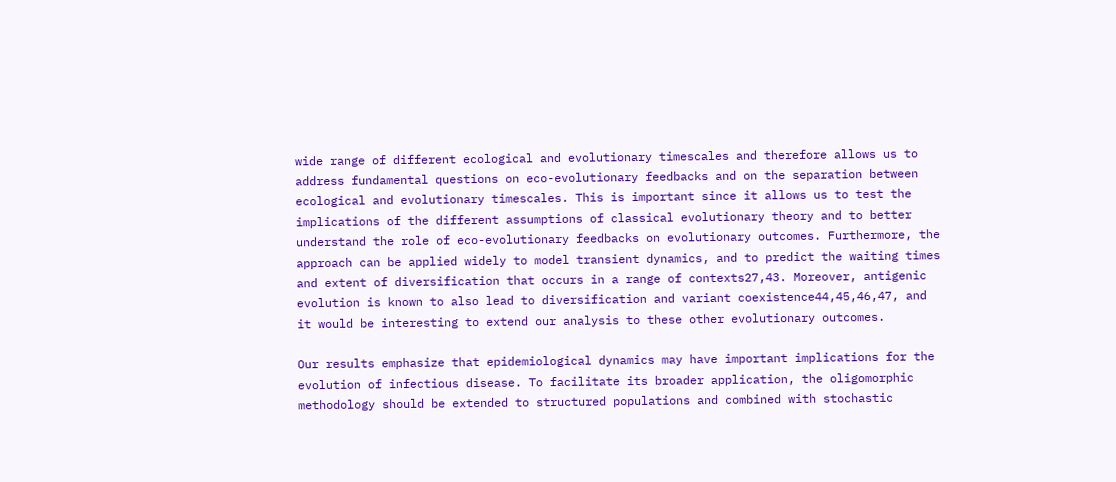wide range of different ecological and evolutionary timescales and therefore allows us to address fundamental questions on eco-evolutionary feedbacks and on the separation between ecological and evolutionary timescales. This is important since it allows us to test the implications of the different assumptions of classical evolutionary theory and to better understand the role of eco-evolutionary feedbacks on evolutionary outcomes. Furthermore, the approach can be applied widely to model transient dynamics, and to predict the waiting times and extent of diversification that occurs in a range of contexts27,43. Moreover, antigenic evolution is known to also lead to diversification and variant coexistence44,45,46,47, and it would be interesting to extend our analysis to these other evolutionary outcomes.

Our results emphasize that epidemiological dynamics may have important implications for the evolution of infectious disease. To facilitate its broader application, the oligomorphic methodology should be extended to structured populations and combined with stochastic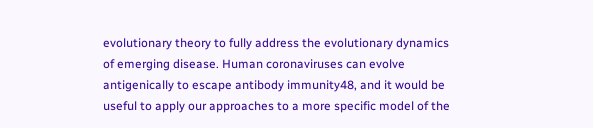evolutionary theory to fully address the evolutionary dynamics of emerging disease. Human coronaviruses can evolve antigenically to escape antibody immunity48, and it would be useful to apply our approaches to a more specific model of the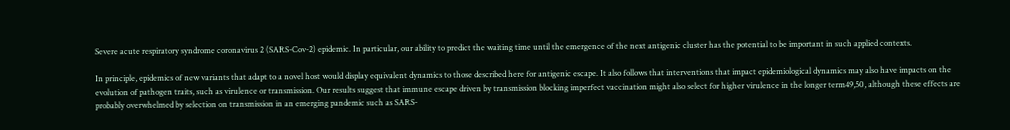Severe acute respiratory syndrome coronavirus 2 (SARS-Cov-2) epidemic. In particular, our ability to predict the waiting time until the emergence of the next antigenic cluster has the potential to be important in such applied contexts.

In principle, epidemics of new variants that adapt to a novel host would display equivalent dynamics to those described here for antigenic escape. It also follows that interventions that impact epidemiological dynamics may also have impacts on the evolution of pathogen traits, such as virulence or transmission. Our results suggest that immune escape driven by transmission blocking imperfect vaccination might also select for higher virulence in the longer term49,50, although these effects are probably overwhelmed by selection on transmission in an emerging pandemic such as SARS-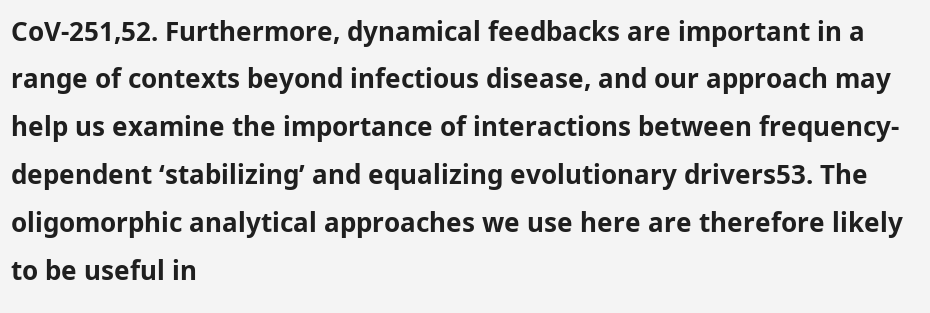CoV-251,52. Furthermore, dynamical feedbacks are important in a range of contexts beyond infectious disease, and our approach may help us examine the importance of interactions between frequency-dependent ‘stabilizing’ and equalizing evolutionary drivers53. The oligomorphic analytical approaches we use here are therefore likely to be useful in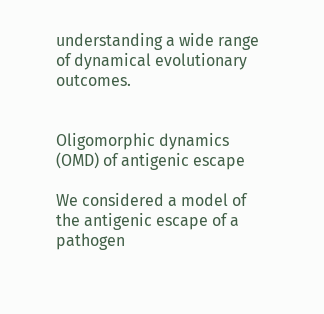understanding a wide range of dynamical evolutionary outcomes.


Oligomorphic dynamics (OMD) of antigenic escape

We considered a model of the antigenic escape of a pathogen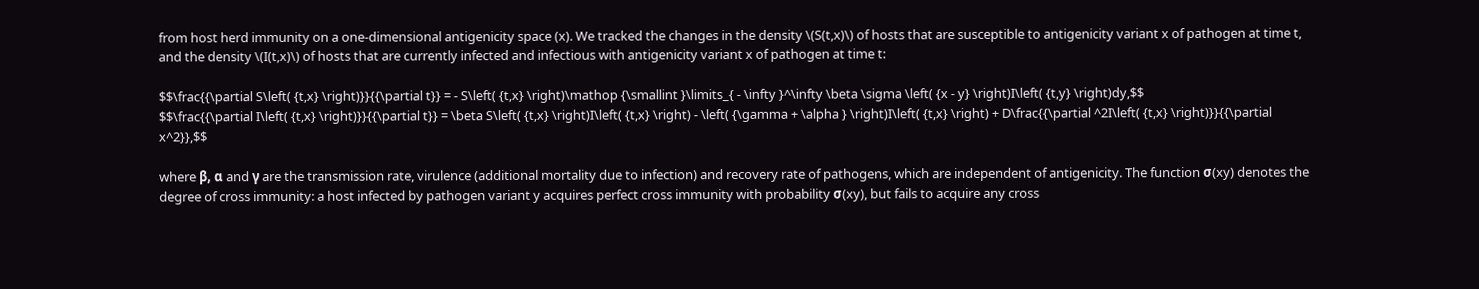from host herd immunity on a one-dimensional antigenicity space (x). We tracked the changes in the density \(S(t,x)\) of hosts that are susceptible to antigenicity variant x of pathogen at time t, and the density \(I(t,x)\) of hosts that are currently infected and infectious with antigenicity variant x of pathogen at time t:

$$\frac{{\partial S\left( {t,x} \right)}}{{\partial t}} = - S\left( {t,x} \right)\mathop {\smallint }\limits_{ - \infty }^\infty \beta \sigma \left( {x - y} \right)I\left( {t,y} \right)dy,$$
$$\frac{{\partial I\left( {t,x} \right)}}{{\partial t}} = \beta S\left( {t,x} \right)I\left( {t,x} \right) - \left( {\gamma + \alpha } \right)I\left( {t,x} \right) + D\frac{{\partial ^2I\left( {t,x} \right)}}{{\partial x^2}},$$

where β, α and γ are the transmission rate, virulence (additional mortality due to infection) and recovery rate of pathogens, which are independent of antigenicity. The function σ(xy) denotes the degree of cross immunity: a host infected by pathogen variant y acquires perfect cross immunity with probability σ(xy), but fails to acquire any cross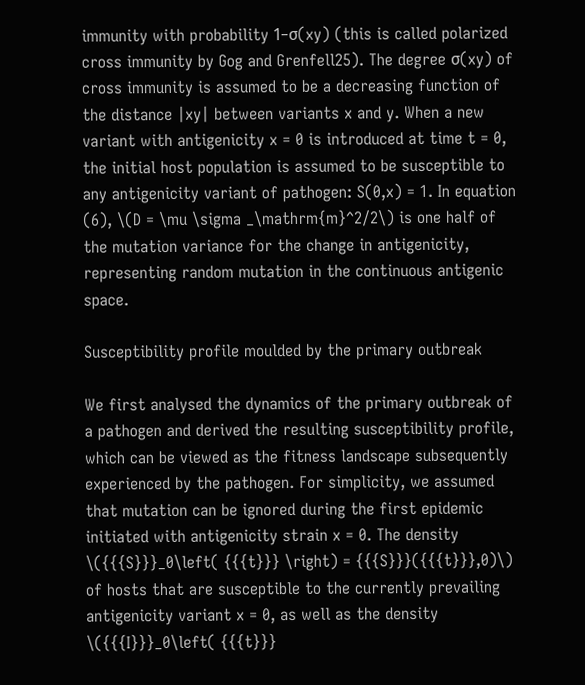immunity with probability 1−σ(xy) (this is called polarized cross immunity by Gog and Grenfell25). The degree σ(xy) of cross immunity is assumed to be a decreasing function of the distance |xy| between variants x and y. When a new variant with antigenicity x = 0 is introduced at time t = 0, the initial host population is assumed to be susceptible to any antigenicity variant of pathogen: S(0,x) = 1. In equation (6), \(D = \mu \sigma _\mathrm{m}^2/2\) is one half of the mutation variance for the change in antigenicity, representing random mutation in the continuous antigenic space.

Susceptibility profile moulded by the primary outbreak

We first analysed the dynamics of the primary outbreak of a pathogen and derived the resulting susceptibility profile, which can be viewed as the fitness landscape subsequently experienced by the pathogen. For simplicity, we assumed that mutation can be ignored during the first epidemic initiated with antigenicity strain x = 0. The density \({{{S}}}_0\left( {{{t}}} \right) = {{{S}}}({{{t}}},0)\) of hosts that are susceptible to the currently prevailing antigenicity variant x = 0, as well as the density \({{{I}}}_0\left( {{{t}}}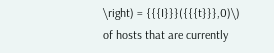\right) = {{{I}}}({{{t}}},0)\) of hosts that are currently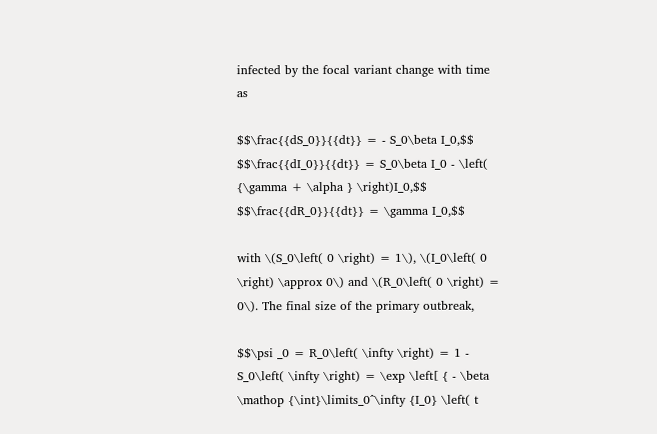infected by the focal variant change with time as

$$\frac{{dS_0}}{{dt}} = - S_0\beta I_0,$$
$$\frac{{dI_0}}{{dt}} = S_0\beta I_0 - \left( {\gamma + \alpha } \right)I_0,$$
$$\frac{{dR_0}}{{dt}} = \gamma I_0,$$

with \(S_0\left( 0 \right) = 1\), \(I_0\left( 0 \right) \approx 0\) and \(R_0\left( 0 \right) = 0\). The final size of the primary outbreak,

$$\psi _0 = R_0\left( \infty \right) = 1 - S_0\left( \infty \right) = \exp \left[ { - \beta \mathop {\int}\limits_0^\infty {I_0} \left( t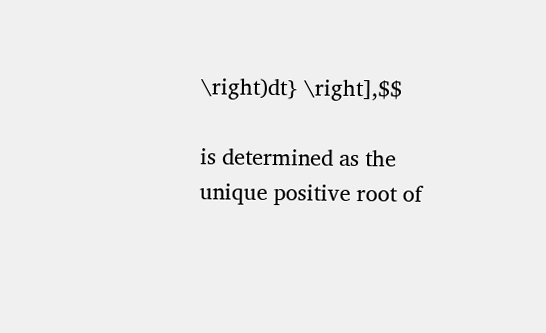\right)dt} \right],$$

is determined as the unique positive root of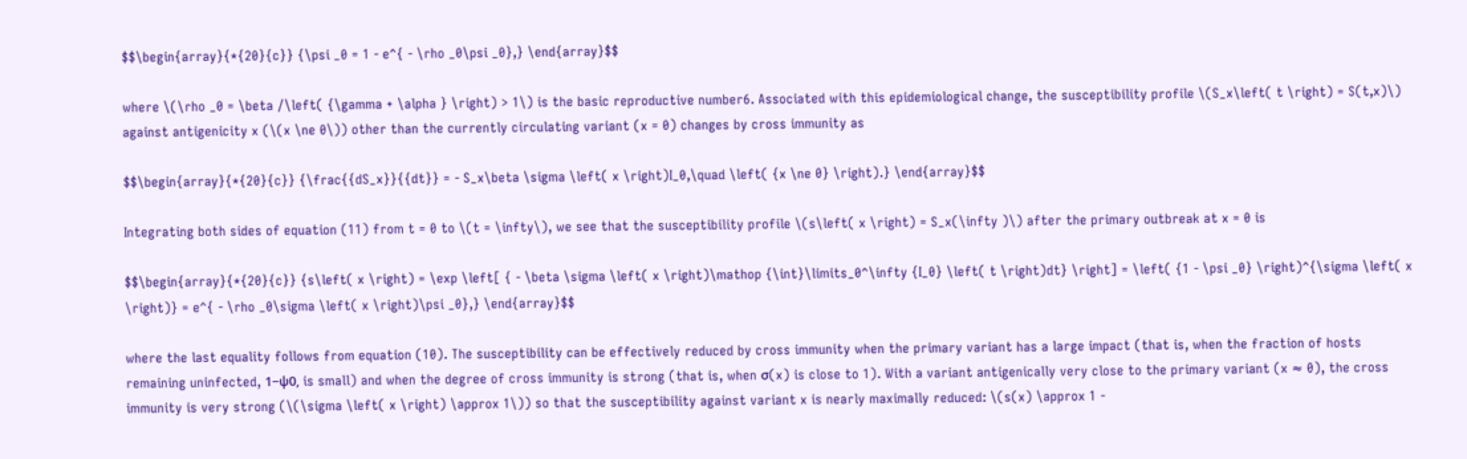$$\begin{array}{*{20}{c}} {\psi _0 = 1 - e^{ - \rho _0\psi _0},} \end{array}$$

where \(\rho _0 = \beta /\left( {\gamma + \alpha } \right) > 1\) is the basic reproductive number6. Associated with this epidemiological change, the susceptibility profile \(S_x\left( t \right) = S(t,x)\) against antigenicity x (\(x \ne 0\)) other than the currently circulating variant (x = 0) changes by cross immunity as

$$\begin{array}{*{20}{c}} {\frac{{dS_x}}{{dt}} = - S_x\beta \sigma \left( x \right)I_0,\quad \left( {x \ne 0} \right).} \end{array}$$

Integrating both sides of equation (11) from t = 0 to \(t = \infty\), we see that the susceptibility profile \(s\left( x \right) = S_x(\infty )\) after the primary outbreak at x = 0 is

$$\begin{array}{*{20}{c}} {s\left( x \right) = \exp \left[ { - \beta \sigma \left( x \right)\mathop {\int}\limits_0^\infty {I_0} \left( t \right)dt} \right] = \left( {1 - \psi _0} \right)^{\sigma \left( x \right)} = e^{ - \rho _0\sigma \left( x \right)\psi _0},} \end{array}$$

where the last equality follows from equation (10). The susceptibility can be effectively reduced by cross immunity when the primary variant has a large impact (that is, when the fraction of hosts remaining uninfected, 1−ψ0, is small) and when the degree of cross immunity is strong (that is, when σ(x) is close to 1). With a variant antigenically very close to the primary variant (x ≈ 0), the cross immunity is very strong (\(\sigma \left( x \right) \approx 1\)) so that the susceptibility against variant x is nearly maximally reduced: \(s(x) \approx 1 -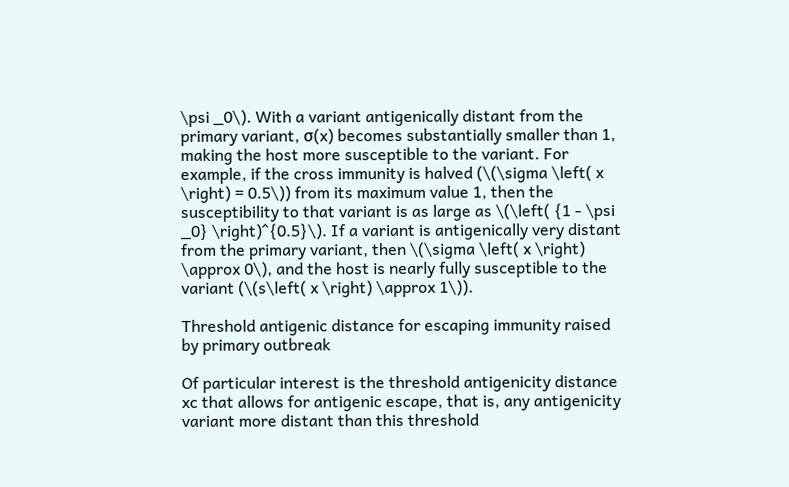\psi _0\). With a variant antigenically distant from the primary variant, σ(x) becomes substantially smaller than 1, making the host more susceptible to the variant. For example, if the cross immunity is halved (\(\sigma \left( x \right) = 0.5\)) from its maximum value 1, then the susceptibility to that variant is as large as \(\left( {1 - \psi _0} \right)^{0.5}\). If a variant is antigenically very distant from the primary variant, then \(\sigma \left( x \right) \approx 0\), and the host is nearly fully susceptible to the variant (\(s\left( x \right) \approx 1\)).

Threshold antigenic distance for escaping immunity raised by primary outbreak

Of particular interest is the threshold antigenicity distance xc that allows for antigenic escape, that is, any antigenicity variant more distant than this threshold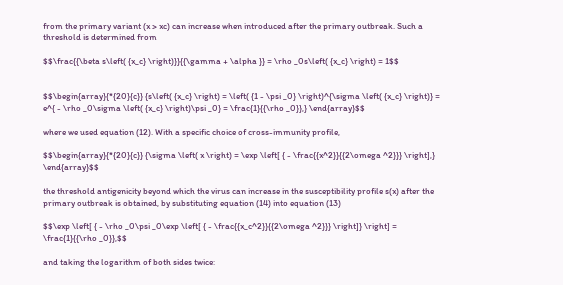from the primary variant (x > xc) can increase when introduced after the primary outbreak. Such a threshold is determined from

$$\frac{{\beta s\left( {x_c} \right)}}{{\gamma + \alpha }} = \rho _0s\left( {x_c} \right) = 1$$


$$\begin{array}{*{20}{c}} {s\left( {x_c} \right) = \left( {1 - \psi _0} \right)^{\sigma \left( {x_c} \right)} = e^{ - \rho _0\sigma \left( {x_c} \right)\psi _0} = \frac{1}{{\rho _0}},} \end{array}$$

where we used equation (12). With a specific choice of cross-immunity profile,

$$\begin{array}{*{20}{c}} {\sigma \left( x \right) = \exp \left[ { - \frac{{x^2}}{{2\omega ^2}}} \right],} \end{array}$$

the threshold antigenicity beyond which the virus can increase in the susceptibility profile s(x) after the primary outbreak is obtained, by substituting equation (14) into equation (13)

$$\exp \left[ { - \rho _0\psi _0\exp \left[ { - \frac{{x_c^2}}{{2\omega ^2}}} \right]} \right] = \frac{1}{{\rho _0}},$$

and taking the logarithm of both sides twice: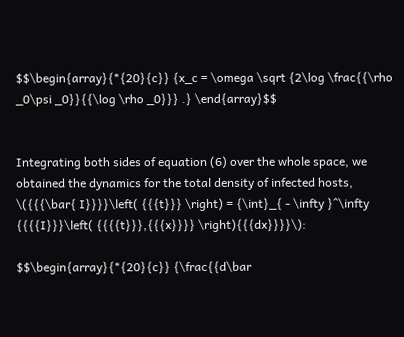$$\begin{array}{*{20}{c}} {x_c = \omega \sqrt {2\log \frac{{\rho _0\psi _0}}{{\log \rho _0}}} .} \end{array}$$


Integrating both sides of equation (6) over the whole space, we obtained the dynamics for the total density of infected hosts, \({{{\bar{ I}}}}\left( {{{t}}} \right) = {\int}_{ - \infty }^\infty {{{{I}}}\left( {{{{t}}},{{{x}}}} \right){{{dx}}}}\):

$$\begin{array}{*{20}{c}} {\frac{{d\bar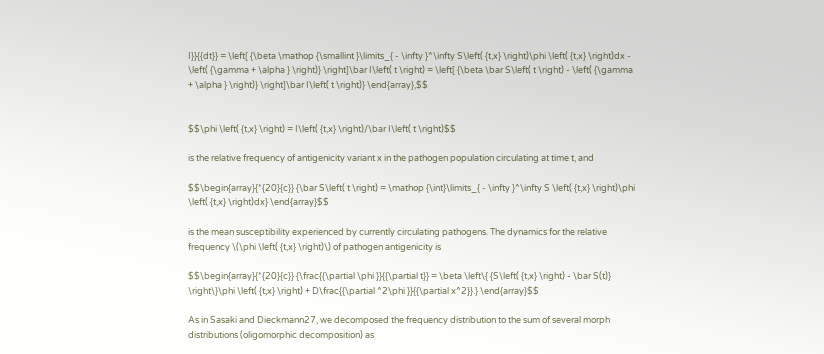I}}{{dt}} = \left[ {\beta \mathop {\smallint }\limits_{ - \infty }^\infty S\left( {t,x} \right)\phi \left( {t,x} \right)dx - \left( {\gamma + \alpha } \right)} \right]\bar I\left( t \right) = \left[ {\beta \bar S\left( t \right) - \left( {\gamma + \alpha } \right)} \right]\bar I\left( t \right)} \end{array},$$


$$\phi \left( {t,x} \right) = I\left( {t,x} \right)/\bar I\left( t \right)$$

is the relative frequency of antigenicity variant x in the pathogen population circulating at time t, and

$$\begin{array}{*{20}{c}} {\bar S\left( t \right) = \mathop {\int}\limits_{ - \infty }^\infty S \left( {t,x} \right)\phi \left( {t,x} \right)dx} \end{array}$$

is the mean susceptibility experienced by currently circulating pathogens. The dynamics for the relative frequency \(\phi \left( {t,x} \right)\) of pathogen antigenicity is

$$\begin{array}{*{20}{c}} {\frac{{\partial \phi }}{{\partial t}} = \beta \left\{ {S\left( {t,x} \right) - \bar S(t)} \right\}\phi \left( {t,x} \right) + D\frac{{\partial ^2\phi }}{{\partial x^2}}.} \end{array}$$

As in Sasaki and Dieckmann27, we decomposed the frequency distribution to the sum of several morph distributions (oligomorphic decomposition) as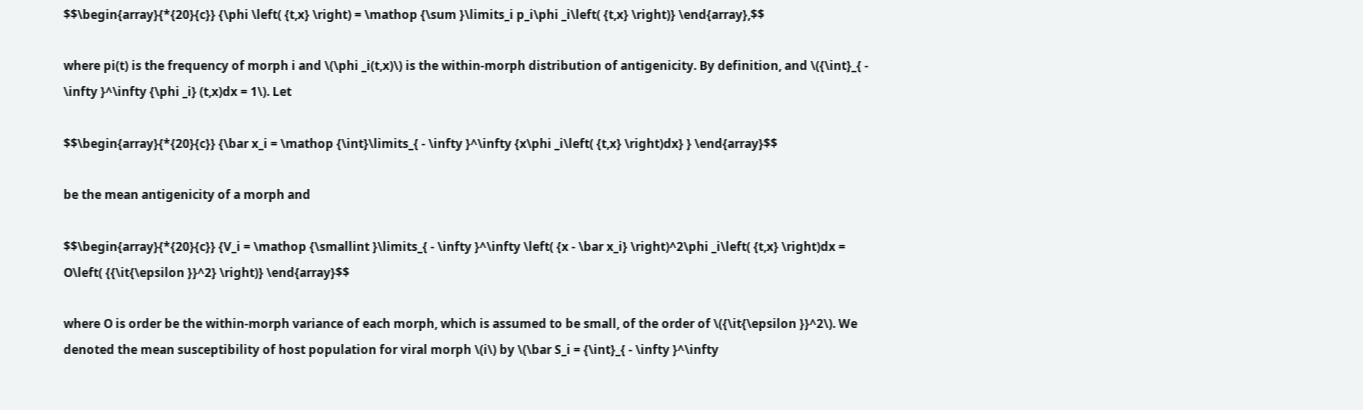$$\begin{array}{*{20}{c}} {\phi \left( {t,x} \right) = \mathop {\sum }\limits_i p_i\phi _i\left( {t,x} \right)} \end{array},$$

where pi(t) is the frequency of morph i and \(\phi _i(t,x)\) is the within-morph distribution of antigenicity. By definition, and \({\int}_{ - \infty }^\infty {\phi _i} (t,x)dx = 1\). Let

$$\begin{array}{*{20}{c}} {\bar x_i = \mathop {\int}\limits_{ - \infty }^\infty {x\phi _i\left( {t,x} \right)dx} } \end{array}$$

be the mean antigenicity of a morph and

$$\begin{array}{*{20}{c}} {V_i = \mathop {\smallint }\limits_{ - \infty }^\infty \left( {x - \bar x_i} \right)^2\phi _i\left( {t,x} \right)dx = O\left( {{\it{\epsilon }}^2} \right)} \end{array}$$

where O is order be the within-morph variance of each morph, which is assumed to be small, of the order of \({\it{\epsilon }}^2\). We denoted the mean susceptibility of host population for viral morph \(i\) by \(\bar S_i = {\int}_{ - \infty }^\infty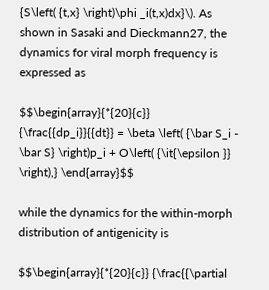{S\left( {t,x} \right)\phi _i(t,x)dx}\). As shown in Sasaki and Dieckmann27, the dynamics for viral morph frequency is expressed as

$$\begin{array}{*{20}{c}} {\frac{{dp_i}}{{dt}} = \beta \left( {\bar S_i - \bar S} \right)p_i + O\left( {\it{\epsilon }} \right),} \end{array}$$

while the dynamics for the within-morph distribution of antigenicity is

$$\begin{array}{*{20}{c}} {\frac{{\partial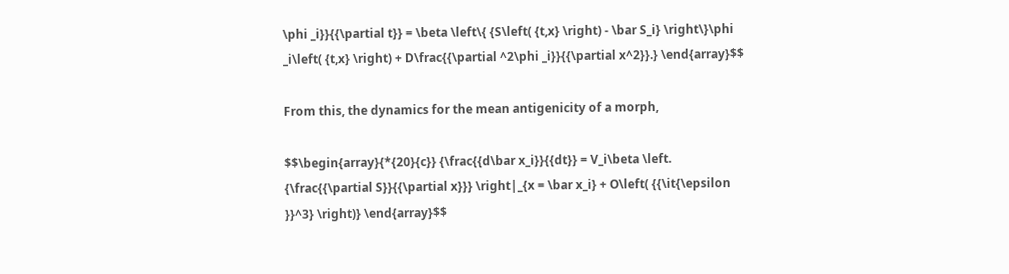\phi _i}}{{\partial t}} = \beta \left\{ {S\left( {t,x} \right) - \bar S_i} \right\}\phi _i\left( {t,x} \right) + D\frac{{\partial ^2\phi _i}}{{\partial x^2}}.} \end{array}$$

From this, the dynamics for the mean antigenicity of a morph,

$$\begin{array}{*{20}{c}} {\frac{{d\bar x_i}}{{dt}} = V_i\beta \left. {\frac{{\partial S}}{{\partial x}}} \right|_{x = \bar x_i} + O\left( {{\it{\epsilon }}^3} \right)} \end{array}$$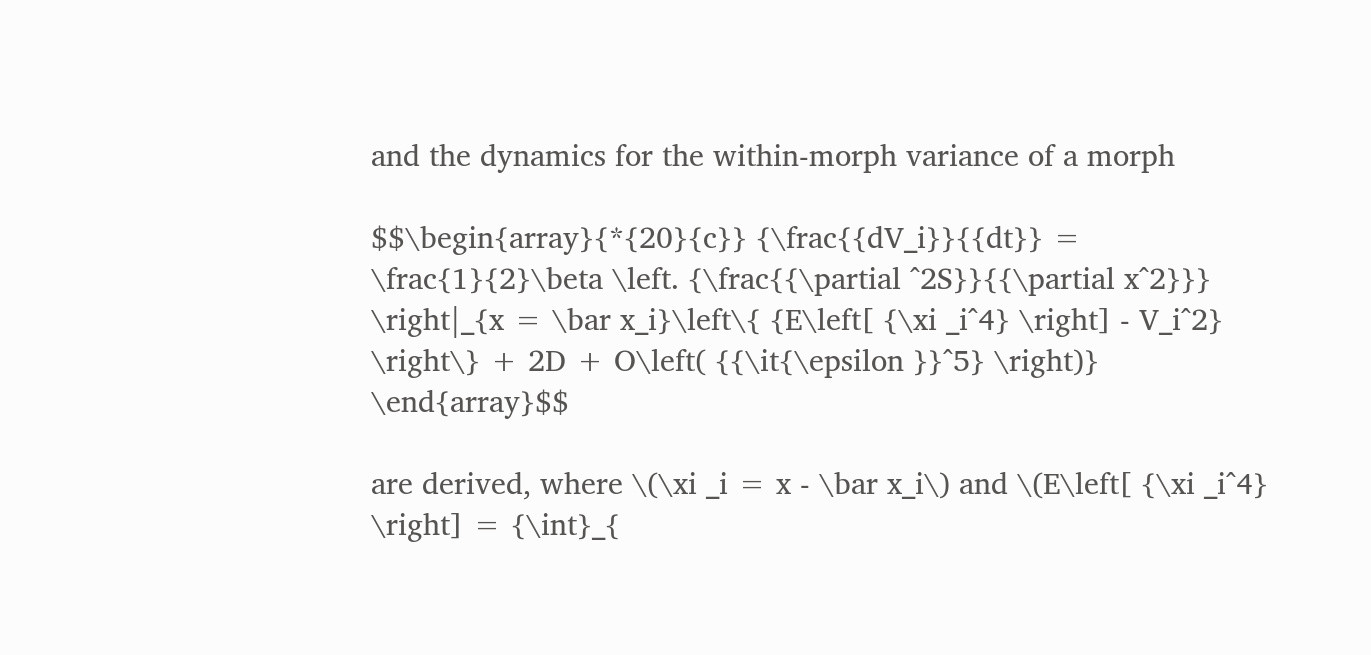and the dynamics for the within-morph variance of a morph

$$\begin{array}{*{20}{c}} {\frac{{dV_i}}{{dt}} = \frac{1}{2}\beta \left. {\frac{{\partial ^2S}}{{\partial x^2}}} \right|_{x = \bar x_i}\left\{ {E\left[ {\xi _i^4} \right] - V_i^2} \right\} + 2D + O\left( {{\it{\epsilon }}^5} \right)} \end{array}$$

are derived, where \(\xi _i = x - \bar x_i\) and \(E\left[ {\xi _i^4} \right] = {\int}_{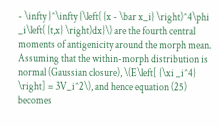- \infty }^\infty {\left( {x - \bar x_i} \right)^4\phi _i\left( {t,x} \right)dx}\) are the fourth central moments of antigenicity around the morph mean. Assuming that the within-morph distribution is normal (Gaussian closure), \(E\left[ {\xi _i^4} \right] = 3V_i^2\), and hence equation (25) becomes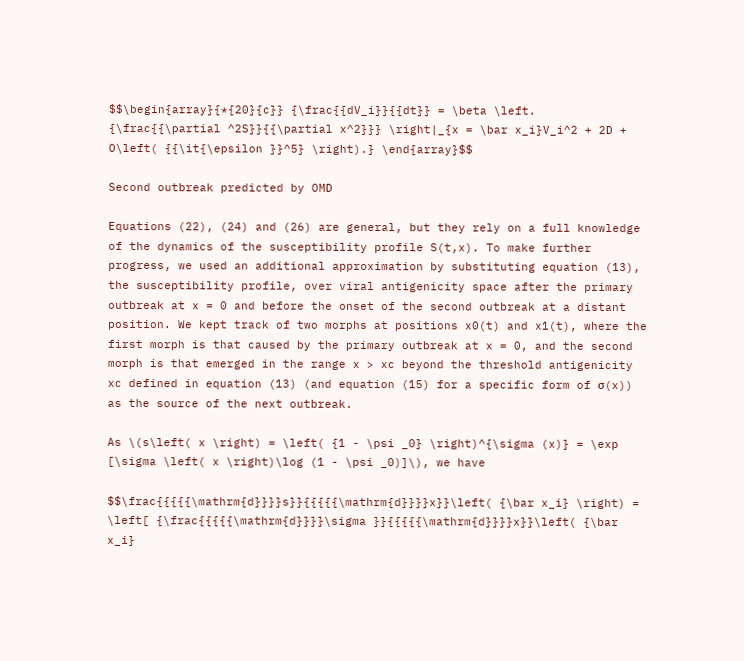$$\begin{array}{*{20}{c}} {\frac{{dV_i}}{{dt}} = \beta \left. {\frac{{\partial ^2S}}{{\partial x^2}}} \right|_{x = \bar x_i}V_i^2 + 2D + O\left( {{\it{\epsilon }}^5} \right).} \end{array}$$

Second outbreak predicted by OMD

Equations (22), (24) and (26) are general, but they rely on a full knowledge of the dynamics of the susceptibility profile S(t,x). To make further progress, we used an additional approximation by substituting equation (13), the susceptibility profile, over viral antigenicity space after the primary outbreak at x = 0 and before the onset of the second outbreak at a distant position. We kept track of two morphs at positions x0(t) and x1(t), where the first morph is that caused by the primary outbreak at x = 0, and the second morph is that emerged in the range x > xc beyond the threshold antigenicity xc defined in equation (13) (and equation (15) for a specific form of σ(x)) as the source of the next outbreak.

As \(s\left( x \right) = \left( {1 - \psi _0} \right)^{\sigma (x)} = \exp [\sigma \left( x \right)\log (1 - \psi _0)]\), we have

$$\frac{{{{{\mathrm{d}}}}s}}{{{{{\mathrm{d}}}}x}}\left( {\bar x_i} \right) = \left[ {\frac{{{{{\mathrm{d}}}}\sigma }}{{{{{\mathrm{d}}}}x}}\left( {\bar x_i}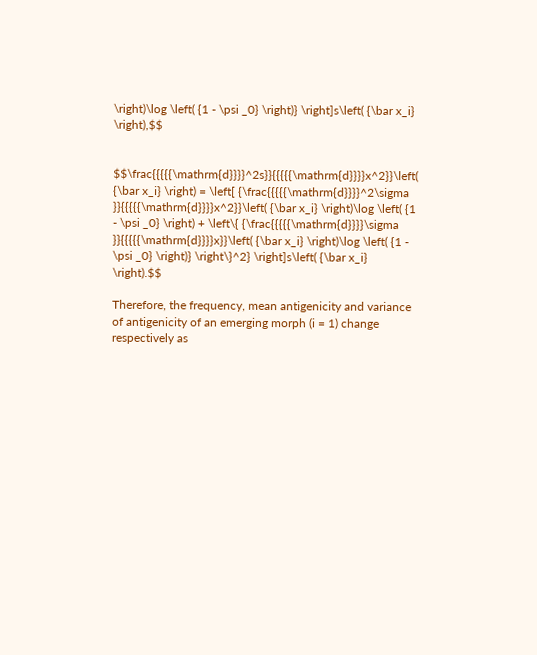\right)\log \left( {1 - \psi _0} \right)} \right]s\left( {\bar x_i} \right),$$


$$\frac{{{{{\mathrm{d}}}}^2s}}{{{{{\mathrm{d}}}}x^2}}\left( {\bar x_i} \right) = \left[ {\frac{{{{{\mathrm{d}}}}^2\sigma }}{{{{{\mathrm{d}}}}x^2}}\left( {\bar x_i} \right)\log \left( {1 - \psi _0} \right) + \left\{ {\frac{{{{{\mathrm{d}}}}\sigma }}{{{{{\mathrm{d}}}}x}}\left( {\bar x_i} \right)\log \left( {1 - \psi _0} \right)} \right\}^2} \right]s\left( {\bar x_i} \right).$$

Therefore, the frequency, mean antigenicity and variance of antigenicity of an emerging morph (i = 1) change respectively as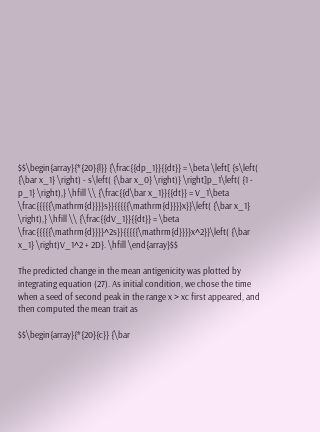$$\begin{array}{*{20}{l}} {\frac{{dp_1}}{{dt}} = \beta \left[ {s\left( {\bar x_1} \right) - s\left( {\bar x_0} \right)} \right]p_1\left( {1 - p_1} \right),} \hfill \\ {\frac{{d\bar x_1}}{{dt}} = V_1\beta \frac{{{{{\mathrm{d}}}}s}}{{{{{\mathrm{d}}}}x}}\left( {\bar x_1} \right),} \hfill \\ {\frac{{dV_1}}{{dt}} = \beta \frac{{{{{\mathrm{d}}}}^2s}}{{{{{\mathrm{d}}}}x^2}}\left( {\bar x_1} \right)V_1^2 + 2D}. \hfill \end{array}$$

The predicted change in the mean antigenicity was plotted by integrating equation (27). As initial condition, we chose the time when a seed of second peak in the range x > xc first appeared, and then computed the mean trait as

$$\begin{array}{*{20}{c}} {\bar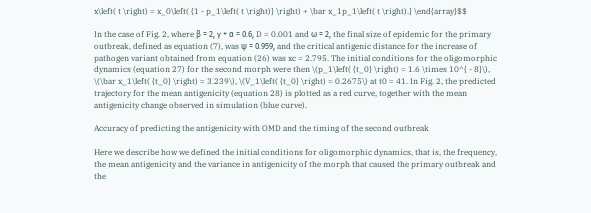x\left( t \right) = x_0\left( {1 - p_1\left( t \right)} \right) + \bar x_1p_1\left( t \right).} \end{array}$$

In the case of Fig. 2, where β = 2, γ + α = 0.6, D = 0.001 and ω = 2, the final size of epidemic for the primary outbreak, defined as equation (7), was ψ = 0.959, and the critical antigenic distance for the increase of pathogen variant obtained from equation (26) was xc = 2.795. The initial conditions for the oligomorphic dynamics (equation 27) for the second morph were then \(p_1\left( {t_0} \right) = 1.6 \times 10^{ - 8}\), \(\bar x_1\left( {t_0} \right) = 3.239\), \(V_1\left( {t_0} \right) = 0.2675\) at t0 = 41. In Fig. 2, the predicted trajectory for the mean antigenicity (equation 28) is plotted as a red curve, together with the mean antigenicity change observed in simulation (blue curve).

Accuracy of predicting the antigenicity with OMD and the timing of the second outbreak

Here we describe how we defined the initial conditions for oligomorphic dynamics, that is, the frequency, the mean antigenicity and the variance in antigenicity of the morph that caused the primary outbreak and the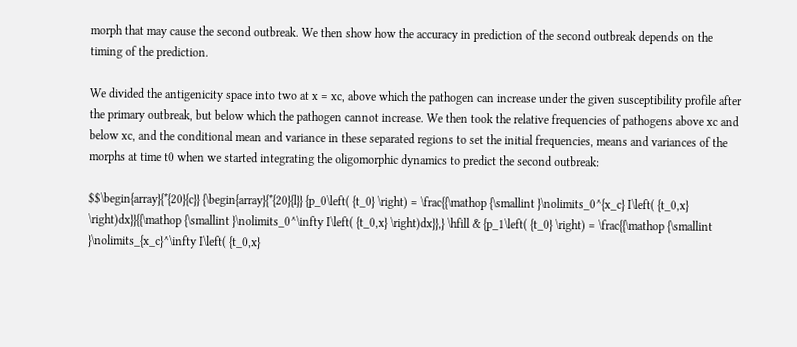morph that may cause the second outbreak. We then show how the accuracy in prediction of the second outbreak depends on the timing of the prediction.

We divided the antigenicity space into two at x = xc, above which the pathogen can increase under the given susceptibility profile after the primary outbreak, but below which the pathogen cannot increase. We then took the relative frequencies of pathogens above xc and below xc, and the conditional mean and variance in these separated regions to set the initial frequencies, means and variances of the morphs at time t0 when we started integrating the oligomorphic dynamics to predict the second outbreak:

$$\begin{array}{*{20}{c}} {\begin{array}{*{20}{l}} {p_0\left( {t_0} \right) = \frac{{\mathop {\smallint }\nolimits_0^{x_c} I\left( {t_0,x} \right)dx}}{{\mathop {\smallint }\nolimits_0^\infty I\left( {t_0,x} \right)dx}},} \hfill & {p_1\left( {t_0} \right) = \frac{{\mathop {\smallint }\nolimits_{x_c}^\infty I\left( {t_0,x}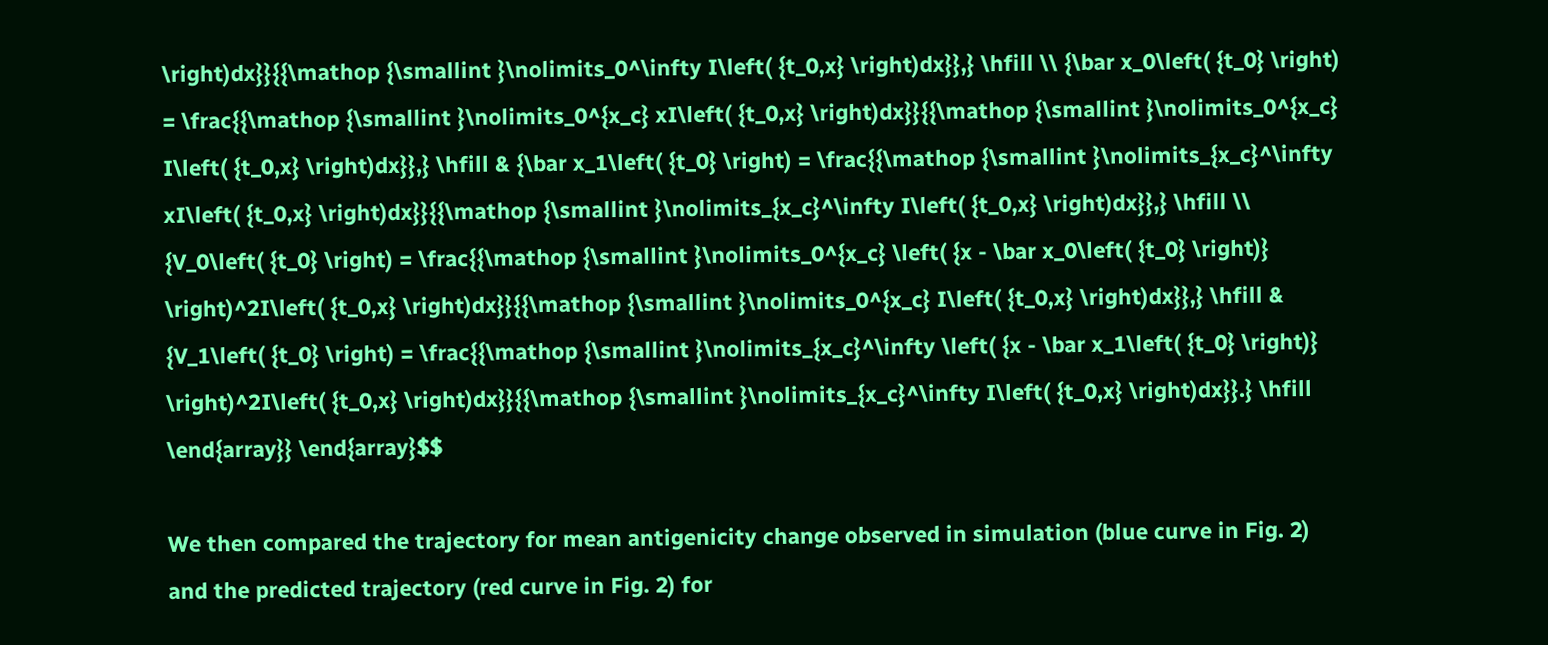\right)dx}}{{\mathop {\smallint }\nolimits_0^\infty I\left( {t_0,x} \right)dx}},} \hfill \\ {\bar x_0\left( {t_0} \right) = \frac{{\mathop {\smallint }\nolimits_0^{x_c} xI\left( {t_0,x} \right)dx}}{{\mathop {\smallint }\nolimits_0^{x_c} I\left( {t_0,x} \right)dx}},} \hfill & {\bar x_1\left( {t_0} \right) = \frac{{\mathop {\smallint }\nolimits_{x_c}^\infty xI\left( {t_0,x} \right)dx}}{{\mathop {\smallint }\nolimits_{x_c}^\infty I\left( {t_0,x} \right)dx}},} \hfill \\ {V_0\left( {t_0} \right) = \frac{{\mathop {\smallint }\nolimits_0^{x_c} \left( {x - \bar x_0\left( {t_0} \right)} \right)^2I\left( {t_0,x} \right)dx}}{{\mathop {\smallint }\nolimits_0^{x_c} I\left( {t_0,x} \right)dx}},} \hfill & {V_1\left( {t_0} \right) = \frac{{\mathop {\smallint }\nolimits_{x_c}^\infty \left( {x - \bar x_1\left( {t_0} \right)} \right)^2I\left( {t_0,x} \right)dx}}{{\mathop {\smallint }\nolimits_{x_c}^\infty I\left( {t_0,x} \right)dx}}.} \hfill \end{array}} \end{array}$$

We then compared the trajectory for mean antigenicity change observed in simulation (blue curve in Fig. 2) and the predicted trajectory (red curve in Fig. 2) for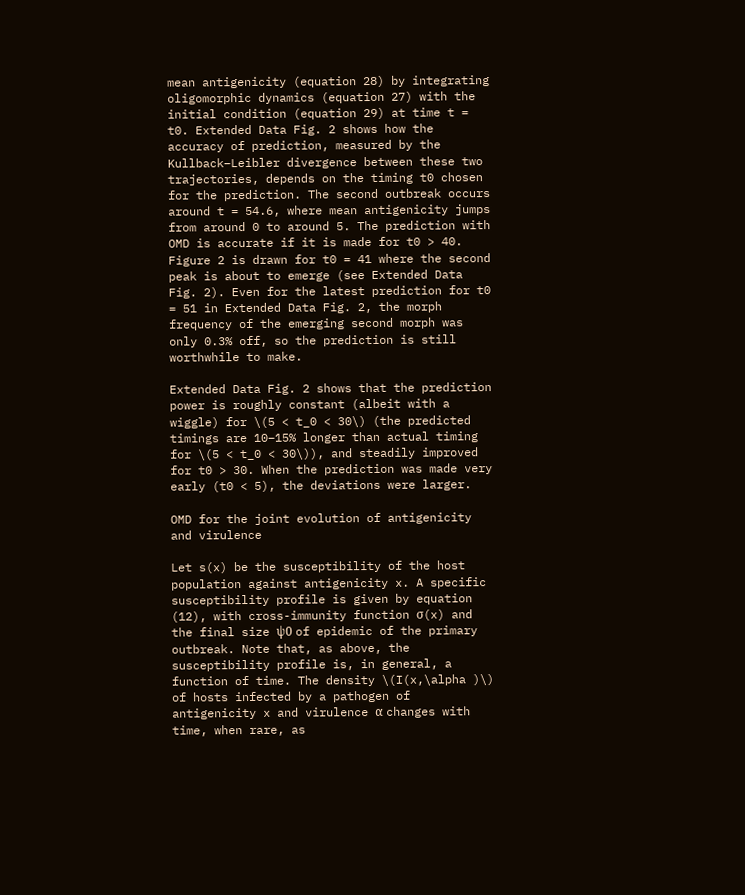mean antigenicity (equation 28) by integrating oligomorphic dynamics (equation 27) with the initial condition (equation 29) at time t = t0. Extended Data Fig. 2 shows how the accuracy of prediction, measured by the Kullback–Leibler divergence between these two trajectories, depends on the timing t0 chosen for the prediction. The second outbreak occurs around t = 54.6, where mean antigenicity jumps from around 0 to around 5. The prediction with OMD is accurate if it is made for t0 > 40. Figure 2 is drawn for t0 = 41 where the second peak is about to emerge (see Extended Data Fig. 2). Even for the latest prediction for t0 = 51 in Extended Data Fig. 2, the morph frequency of the emerging second morph was only 0.3% off, so the prediction is still worthwhile to make.

Extended Data Fig. 2 shows that the prediction power is roughly constant (albeit with a wiggle) for \(5 < t_0 < 30\) (the predicted timings are 10–15% longer than actual timing for \(5 < t_0 < 30\)), and steadily improved for t0 > 30. When the prediction was made very early (t0 < 5), the deviations were larger.

OMD for the joint evolution of antigenicity and virulence

Let s(x) be the susceptibility of the host population against antigenicity x. A specific susceptibility profile is given by equation (12), with cross-immunity function σ(x) and the final size ψ0 of epidemic of the primary outbreak. Note that, as above, the susceptibility profile is, in general, a function of time. The density \(I(x,\alpha )\) of hosts infected by a pathogen of antigenicity x and virulence α changes with time, when rare, as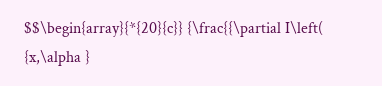$$\begin{array}{*{20}{c}} {\frac{{\partial I\left( {x,\alpha }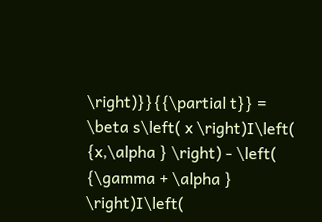\right)}}{{\partial t}} = \beta s\left( x \right)I\left( {x,\alpha } \right) - \left( {\gamma + \alpha } \right)I\left(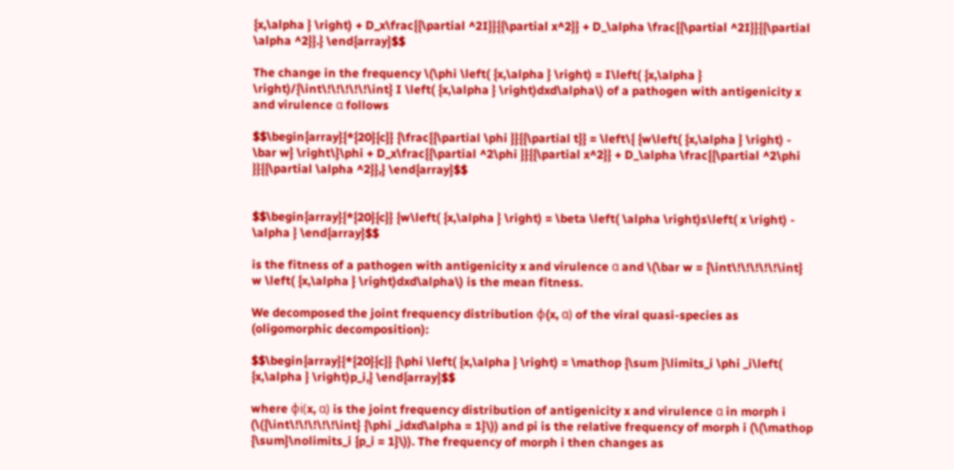{x,\alpha } \right) + D_x\frac{{\partial ^2I}}{{\partial x^2}} + D_\alpha \frac{{\partial ^2I}}{{\partial \alpha ^2}}.} \end{array}$$

The change in the frequency \(\phi \left( {x,\alpha } \right) = I\left( {x,\alpha } \right)/{\int\!\!\!\!\!\int} I \left( {x,\alpha } \right)dxd\alpha\) of a pathogen with antigenicity x and virulence α follows

$$\begin{array}{*{20}{c}} {\frac{{\partial \phi }}{{\partial t}} = \left\{ {w\left( {x,\alpha } \right) - \bar w} \right\}\phi + D_x\frac{{\partial ^2\phi }}{{\partial x^2}} + D_\alpha \frac{{\partial ^2\phi }}{{\partial \alpha ^2}},} \end{array}$$


$$\begin{array}{*{20}{c}} {w\left( {x,\alpha } \right) = \beta \left( \alpha \right)s\left( x \right) - \alpha } \end{array}$$

is the fitness of a pathogen with antigenicity x and virulence α and \(\bar w = {\int\!\!\!\!\!\int} w \left( {x,\alpha } \right)dxd\alpha\) is the mean fitness.

We decomposed the joint frequency distribution ϕ(x, α) of the viral quasi-species as (oligomorphic decomposition):

$$\begin{array}{*{20}{c}} {\phi \left( {x,\alpha } \right) = \mathop {\sum }\limits_i \phi _i\left( {x,\alpha } \right)p_i,} \end{array}$$

where ϕi(x, α) is the joint frequency distribution of antigenicity x and virulence α in morph i (\({\int\!\!\!\!\!\int} {\phi _idxd\alpha = 1}\)) and pi is the relative frequency of morph i (\(\mathop {\sum}\nolimits_i {p_i = 1}\)). The frequency of morph i then changes as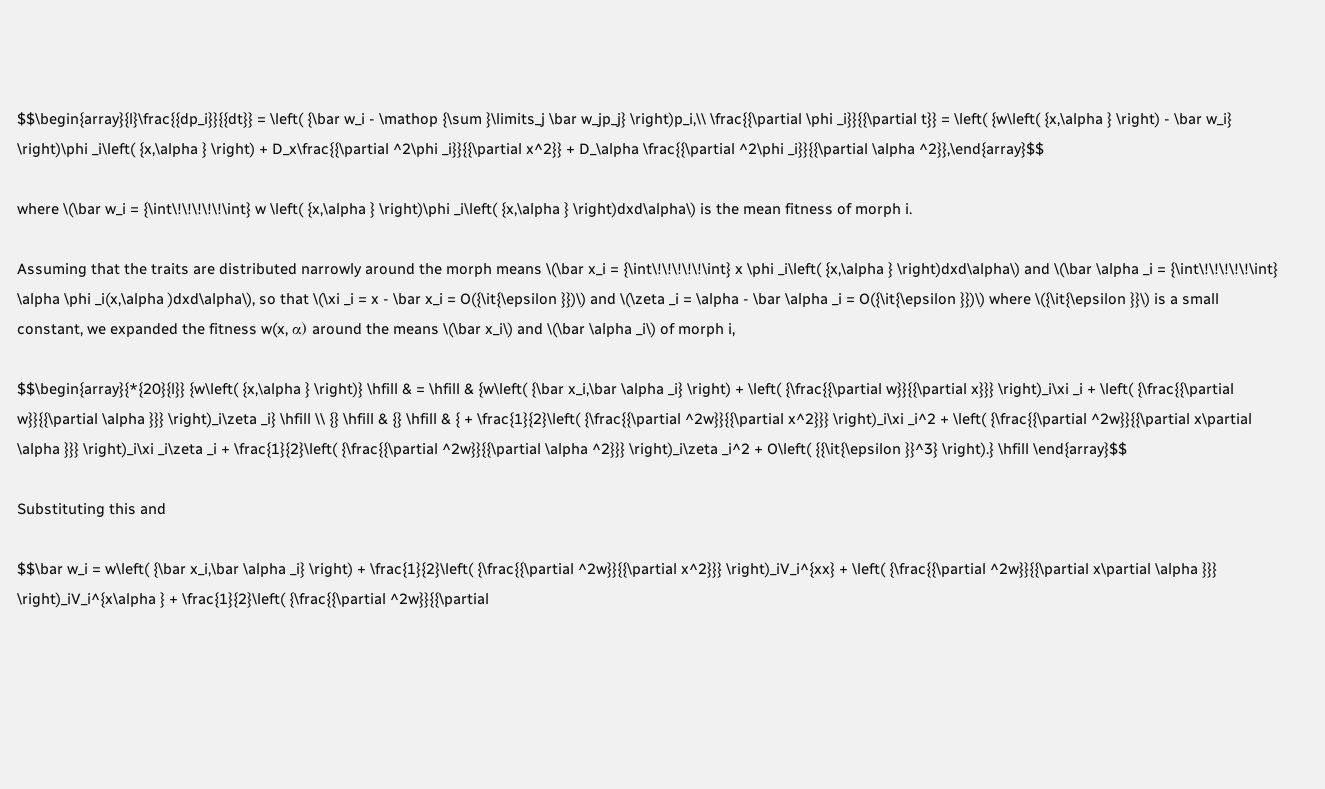$$\begin{array}{l}\frac{{dp_i}}{{dt}} = \left( {\bar w_i - \mathop {\sum }\limits_j \bar w_jp_j} \right)p_i,\\ \frac{{\partial \phi _i}}{{\partial t}} = \left( {w\left( {x,\alpha } \right) - \bar w_i} \right)\phi _i\left( {x,\alpha } \right) + D_x\frac{{\partial ^2\phi _i}}{{\partial x^2}} + D_\alpha \frac{{\partial ^2\phi _i}}{{\partial \alpha ^2}},\end{array}$$

where \(\bar w_i = {\int\!\!\!\!\!\int} w \left( {x,\alpha } \right)\phi _i\left( {x,\alpha } \right)dxd\alpha\) is the mean fitness of morph i.

Assuming that the traits are distributed narrowly around the morph means \(\bar x_i = {\int\!\!\!\!\!\int} x \phi _i\left( {x,\alpha } \right)dxd\alpha\) and \(\bar \alpha _i = {\int\!\!\!\!\!\int} \alpha \phi _i(x,\alpha )dxd\alpha\), so that \(\xi _i = x - \bar x_i = O({\it{\epsilon }})\) and \(\zeta _i = \alpha - \bar \alpha _i = O({\it{\epsilon }})\) where \({\it{\epsilon }}\) is a small constant, we expanded the fitness w(x, α) around the means \(\bar x_i\) and \(\bar \alpha _i\) of morph i,

$$\begin{array}{*{20}{l}} {w\left( {x,\alpha } \right)} \hfill & = \hfill & {w\left( {\bar x_i,\bar \alpha _i} \right) + \left( {\frac{{\partial w}}{{\partial x}}} \right)_i\xi _i + \left( {\frac{{\partial w}}{{\partial \alpha }}} \right)_i\zeta _i} \hfill \\ {} \hfill & {} \hfill & { + \frac{1}{2}\left( {\frac{{\partial ^2w}}{{\partial x^2}}} \right)_i\xi _i^2 + \left( {\frac{{\partial ^2w}}{{\partial x\partial \alpha }}} \right)_i\xi _i\zeta _i + \frac{1}{2}\left( {\frac{{\partial ^2w}}{{\partial \alpha ^2}}} \right)_i\zeta _i^2 + O\left( {{\it{\epsilon }}^3} \right).} \hfill \end{array}$$

Substituting this and

$$\bar w_i = w\left( {\bar x_i,\bar \alpha _i} \right) + \frac{1}{2}\left( {\frac{{\partial ^2w}}{{\partial x^2}}} \right)_iV_i^{xx} + \left( {\frac{{\partial ^2w}}{{\partial x\partial \alpha }}} \right)_iV_i^{x\alpha } + \frac{1}{2}\left( {\frac{{\partial ^2w}}{{\partial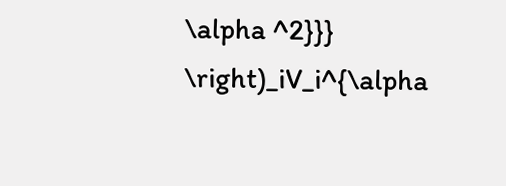\alpha ^2}}} \right)_iV_i^{\alpha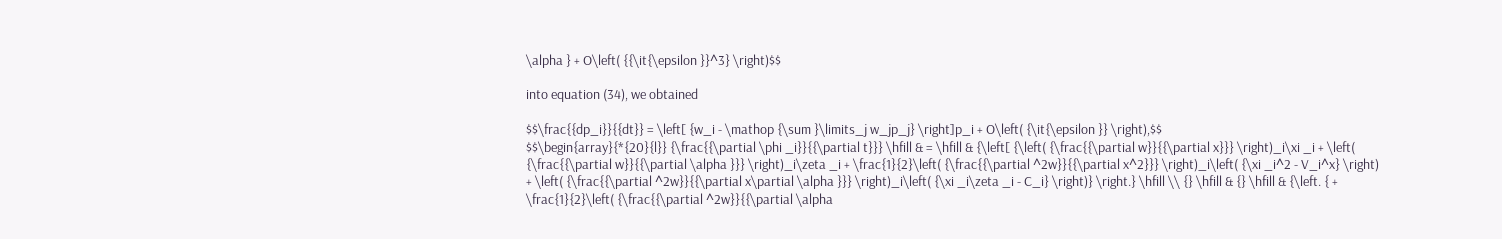\alpha } + O\left( {{\it{\epsilon }}^3} \right)$$

into equation (34), we obtained

$$\frac{{dp_i}}{{dt}} = \left[ {w_i - \mathop {\sum }\limits_j w_jp_j} \right]p_i + O\left( {\it{\epsilon }} \right),$$
$$\begin{array}{*{20}{l}} {\frac{{\partial \phi _i}}{{\partial t}}} \hfill & = \hfill & {\left[ {\left( {\frac{{\partial w}}{{\partial x}}} \right)_i\xi _i + \left( {\frac{{\partial w}}{{\partial \alpha }}} \right)_i\zeta _i + \frac{1}{2}\left( {\frac{{\partial ^2w}}{{\partial x^2}}} \right)_i\left( {\xi _i^2 - V_i^x} \right) + \left( {\frac{{\partial ^2w}}{{\partial x\partial \alpha }}} \right)_i\left( {\xi _i\zeta _i - C_i} \right)} \right.} \hfill \\ {} \hfill & {} \hfill & {\left. { + \frac{1}{2}\left( {\frac{{\partial ^2w}}{{\partial \alpha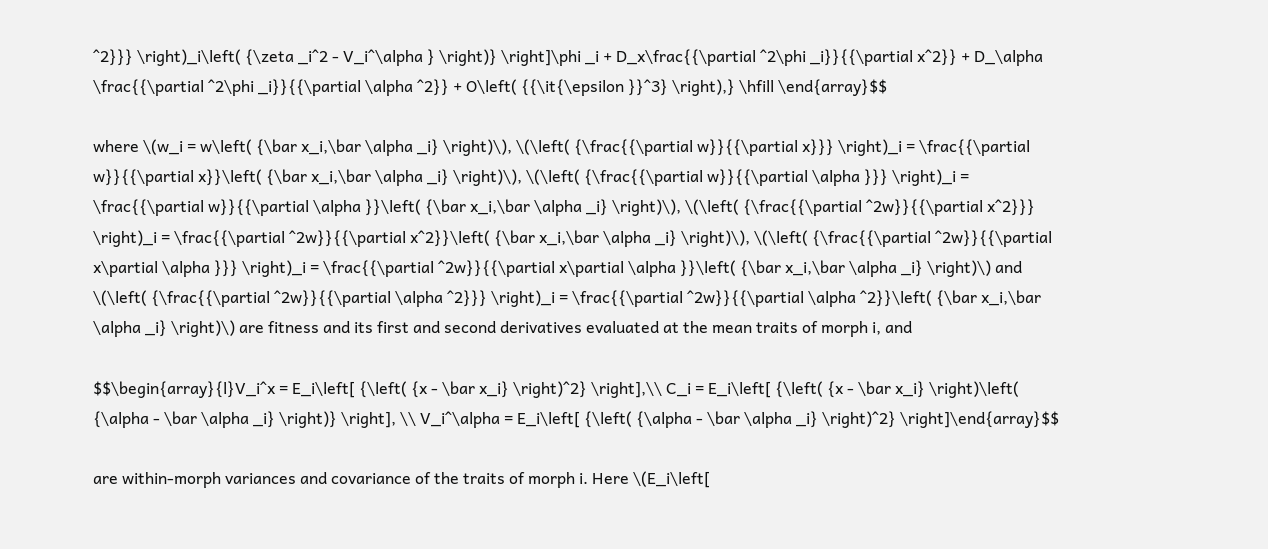^2}}} \right)_i\left( {\zeta _i^2 - V_i^\alpha } \right)} \right]\phi _i + D_x\frac{{\partial ^2\phi _i}}{{\partial x^2}} + D_\alpha \frac{{\partial ^2\phi _i}}{{\partial \alpha ^2}} + O\left( {{\it{\epsilon }}^3} \right),} \hfill \end{array}$$

where \(w_i = w\left( {\bar x_i,\bar \alpha _i} \right)\), \(\left( {\frac{{\partial w}}{{\partial x}}} \right)_i = \frac{{\partial w}}{{\partial x}}\left( {\bar x_i,\bar \alpha _i} \right)\), \(\left( {\frac{{\partial w}}{{\partial \alpha }}} \right)_i = \frac{{\partial w}}{{\partial \alpha }}\left( {\bar x_i,\bar \alpha _i} \right)\), \(\left( {\frac{{\partial ^2w}}{{\partial x^2}}} \right)_i = \frac{{\partial ^2w}}{{\partial x^2}}\left( {\bar x_i,\bar \alpha _i} \right)\), \(\left( {\frac{{\partial ^2w}}{{\partial x\partial \alpha }}} \right)_i = \frac{{\partial ^2w}}{{\partial x\partial \alpha }}\left( {\bar x_i,\bar \alpha _i} \right)\) and \(\left( {\frac{{\partial ^2w}}{{\partial \alpha ^2}}} \right)_i = \frac{{\partial ^2w}}{{\partial \alpha ^2}}\left( {\bar x_i,\bar \alpha _i} \right)\) are fitness and its first and second derivatives evaluated at the mean traits of morph i, and

$$\begin{array}{l}V_i^x = E_i\left[ {\left( {x - \bar x_i} \right)^2} \right],\\ C_i = E_i\left[ {\left( {x - \bar x_i} \right)\left( {\alpha - \bar \alpha _i} \right)} \right], \\ V_i^\alpha = E_i\left[ {\left( {\alpha - \bar \alpha _i} \right)^2} \right]\end{array}$$

are within-morph variances and covariance of the traits of morph i. Here \(E_i\left[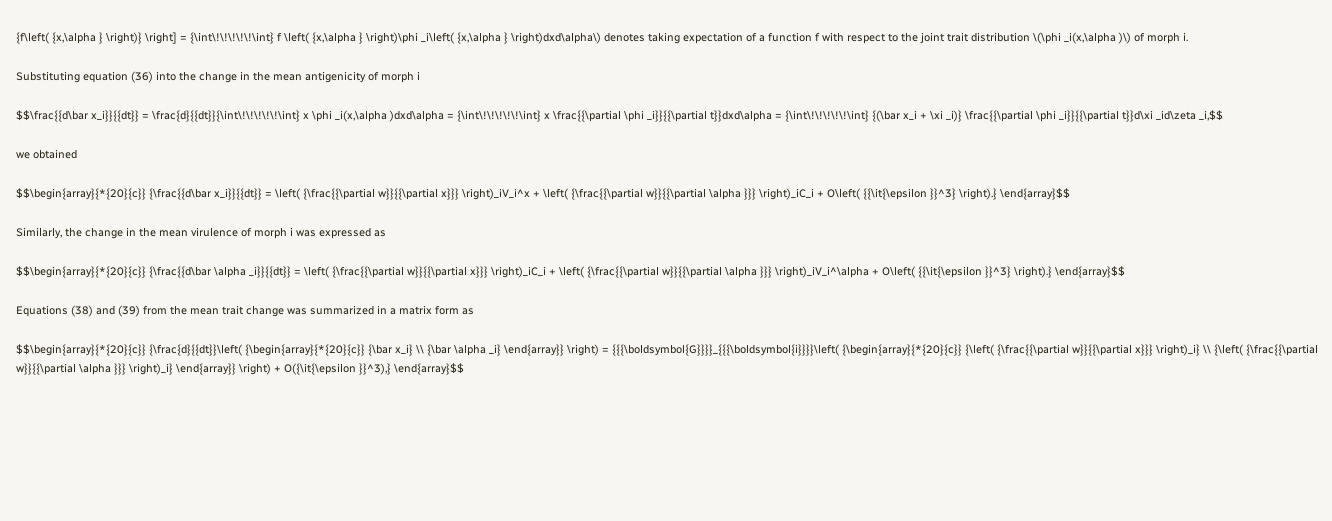{f\left( {x,\alpha } \right)} \right] = {\int\!\!\!\!\!\int} f \left( {x,\alpha } \right)\phi _i\left( {x,\alpha } \right)dxd\alpha\) denotes taking expectation of a function f with respect to the joint trait distribution \(\phi _i(x,\alpha )\) of morph i.

Substituting equation (36) into the change in the mean antigenicity of morph i

$$\frac{{d\bar x_i}}{{dt}} = \frac{d}{{dt}}{\int\!\!\!\!\!\int} x \phi _i(x,\alpha )dxd\alpha = {\int\!\!\!\!\!\int} x \frac{{\partial \phi _i}}{{\partial t}}dxd\alpha = {\int\!\!\!\!\!\int} {(\bar x_i + \xi _i)} \frac{{\partial \phi _i}}{{\partial t}}d\xi _id\zeta _i,$$

we obtained

$$\begin{array}{*{20}{c}} {\frac{{d\bar x_i}}{{dt}} = \left( {\frac{{\partial w}}{{\partial x}}} \right)_iV_i^x + \left( {\frac{{\partial w}}{{\partial \alpha }}} \right)_iC_i + O\left( {{\it{\epsilon }}^3} \right).} \end{array}$$

Similarly, the change in the mean virulence of morph i was expressed as

$$\begin{array}{*{20}{c}} {\frac{{d\bar \alpha _i}}{{dt}} = \left( {\frac{{\partial w}}{{\partial x}}} \right)_iC_i + \left( {\frac{{\partial w}}{{\partial \alpha }}} \right)_iV_i^\alpha + O\left( {{\it{\epsilon }}^3} \right).} \end{array}$$

Equations (38) and (39) from the mean trait change was summarized in a matrix form as

$$\begin{array}{*{20}{c}} {\frac{d}{{dt}}\left( {\begin{array}{*{20}{c}} {\bar x_i} \\ {\bar \alpha _i} \end{array}} \right) = {{{\boldsymbol{G}}}}_{{{\boldsymbol{i}}}}\left( {\begin{array}{*{20}{c}} {\left( {\frac{{\partial w}}{{\partial x}}} \right)_i} \\ {\left( {\frac{{\partial w}}{{\partial \alpha }}} \right)_i} \end{array}} \right) + O({\it{\epsilon }}^3),} \end{array}$$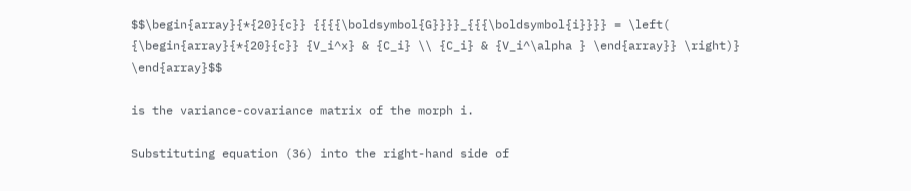$$\begin{array}{*{20}{c}} {{{{\boldsymbol{G}}}}_{{{\boldsymbol{i}}}} = \left( {\begin{array}{*{20}{c}} {V_i^x} & {C_i} \\ {C_i} & {V_i^\alpha } \end{array}} \right)} \end{array}$$

is the variance-covariance matrix of the morph i.

Substituting equation (36) into the right-hand side of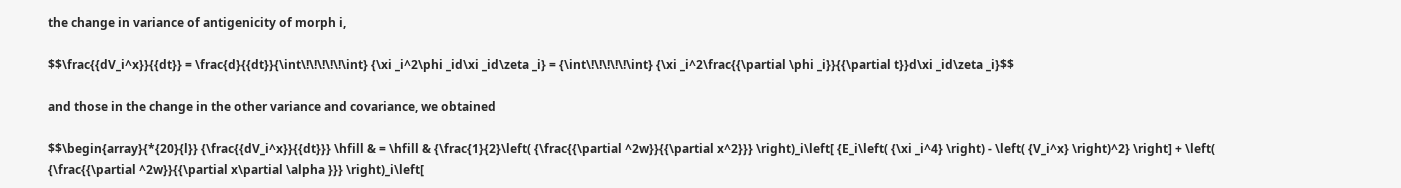the change in variance of antigenicity of morph i,

$$\frac{{dV_i^x}}{{dt}} = \frac{d}{{dt}}{\int\!\!\!\!\!\int} {\xi _i^2\phi _id\xi _id\zeta _i} = {\int\!\!\!\!\!\int} {\xi _i^2\frac{{\partial \phi _i}}{{\partial t}}d\xi _id\zeta _i}$$

and those in the change in the other variance and covariance, we obtained

$$\begin{array}{*{20}{l}} {\frac{{dV_i^x}}{{dt}}} \hfill & = \hfill & {\frac{1}{2}\left( {\frac{{\partial ^2w}}{{\partial x^2}}} \right)_i\left[ {E_i\left( {\xi _i^4} \right) - \left( {V_i^x} \right)^2} \right] + \left( {\frac{{\partial ^2w}}{{\partial x\partial \alpha }}} \right)_i\left[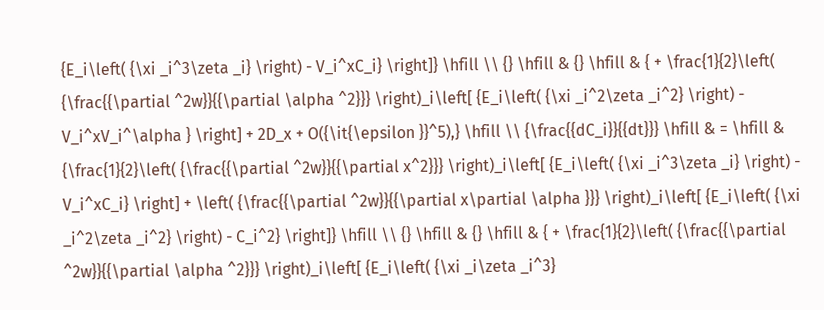{E_i\left( {\xi _i^3\zeta _i} \right) - V_i^xC_i} \right]} \hfill \\ {} \hfill & {} \hfill & { + \frac{1}{2}\left( {\frac{{\partial ^2w}}{{\partial \alpha ^2}}} \right)_i\left[ {E_i\left( {\xi _i^2\zeta _i^2} \right) - V_i^xV_i^\alpha } \right] + 2D_x + O({\it{\epsilon }}^5),} \hfill \\ {\frac{{dC_i}}{{dt}}} \hfill & = \hfill & {\frac{1}{2}\left( {\frac{{\partial ^2w}}{{\partial x^2}}} \right)_i\left[ {E_i\left( {\xi _i^3\zeta _i} \right) - V_i^xC_i} \right] + \left( {\frac{{\partial ^2w}}{{\partial x\partial \alpha }}} \right)_i\left[ {E_i\left( {\xi _i^2\zeta _i^2} \right) - C_i^2} \right]} \hfill \\ {} \hfill & {} \hfill & { + \frac{1}{2}\left( {\frac{{\partial ^2w}}{{\partial \alpha ^2}}} \right)_i\left[ {E_i\left( {\xi _i\zeta _i^3}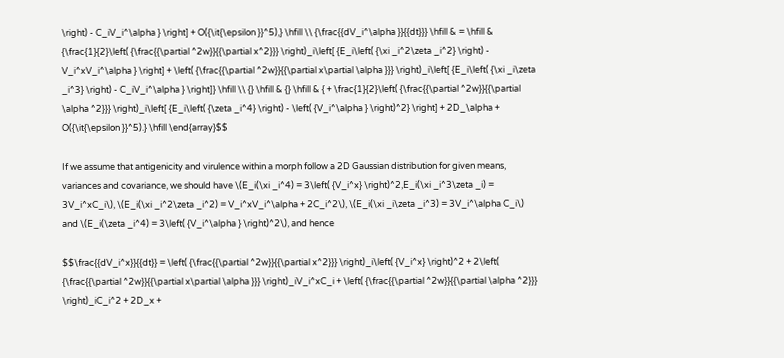\right) - C_iV_i^\alpha } \right] + O({\it{\epsilon }}^5),} \hfill \\ {\frac{{dV_i^\alpha }}{{dt}}} \hfill & = \hfill & {\frac{1}{2}\left( {\frac{{\partial ^2w}}{{\partial x^2}}} \right)_i\left[ {E_i\left( {\xi _i^2\zeta _i^2} \right) - V_i^xV_i^\alpha } \right] + \left( {\frac{{\partial ^2w}}{{\partial x\partial \alpha }}} \right)_i\left[ {E_i\left( {\xi _i\zeta _i^3} \right) - C_iV_i^\alpha } \right]} \hfill \\ {} \hfill & {} \hfill & { + \frac{1}{2}\left( {\frac{{\partial ^2w}}{{\partial \alpha ^2}}} \right)_i\left[ {E_i\left( {\zeta _i^4} \right) - \left( {V_i^\alpha } \right)^2} \right] + 2D_\alpha + O({\it{\epsilon }}^5).} \hfill \end{array}$$

If we assume that antigenicity and virulence within a morph follow a 2D Gaussian distribution for given means, variances and covariance, we should have \(E_i(\xi _i^4) = 3\left( {V_i^x} \right)^2,E_i(\xi _i^3\zeta _i) = 3V_i^xC_i\), \(E_i(\xi _i^2\zeta _i^2) = V_i^xV_i^\alpha + 2C_i^2\), \(E_i(\xi _i\zeta _i^3) = 3V_i^\alpha C_i\) and \(E_i(\zeta _i^4) = 3\left( {V_i^\alpha } \right)^2\), and hence

$$\frac{{dV_i^x}}{{dt}} = \left( {\frac{{\partial ^2w}}{{\partial x^2}}} \right)_i\left( {V_i^x} \right)^2 + 2\left( {\frac{{\partial ^2w}}{{\partial x\partial \alpha }}} \right)_iV_i^xC_i + \left( {\frac{{\partial ^2w}}{{\partial \alpha ^2}}} \right)_iC_i^2 + 2D_x +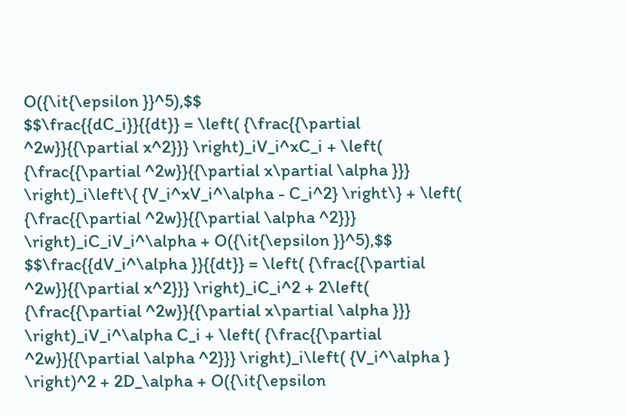O({\it{\epsilon }}^5),$$
$$\frac{{dC_i}}{{dt}} = \left( {\frac{{\partial ^2w}}{{\partial x^2}}} \right)_iV_i^xC_i + \left( {\frac{{\partial ^2w}}{{\partial x\partial \alpha }}} \right)_i\left\{ {V_i^xV_i^\alpha - C_i^2} \right\} + \left( {\frac{{\partial ^2w}}{{\partial \alpha ^2}}} \right)_iC_iV_i^\alpha + O({\it{\epsilon }}^5),$$
$$\frac{{dV_i^\alpha }}{{dt}} = \left( {\frac{{\partial ^2w}}{{\partial x^2}}} \right)_iC_i^2 + 2\left( {\frac{{\partial ^2w}}{{\partial x\partial \alpha }}} \right)_iV_i^\alpha C_i + \left( {\frac{{\partial ^2w}}{{\partial \alpha ^2}}} \right)_i\left( {V_i^\alpha } \right)^2 + 2D_\alpha + O({\it{\epsilon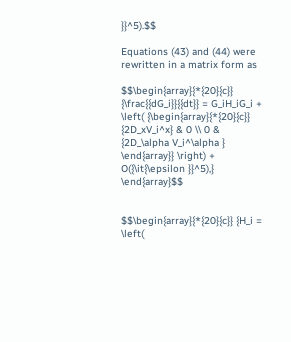}}^5).$$

Equations (43) and (44) were rewritten in a matrix form as

$$\begin{array}{*{20}{c}} {\frac{{dG_i}}{{dt}} = G_iH_iG_i + \left( {\begin{array}{*{20}{c}} {2D_xV_i^x} & 0 \\ 0 & {2D_\alpha V_i^\alpha } \end{array}} \right) + O({\it{\epsilon }}^5),} \end{array}$$


$$\begin{array}{*{20}{c}} {H_i = \left(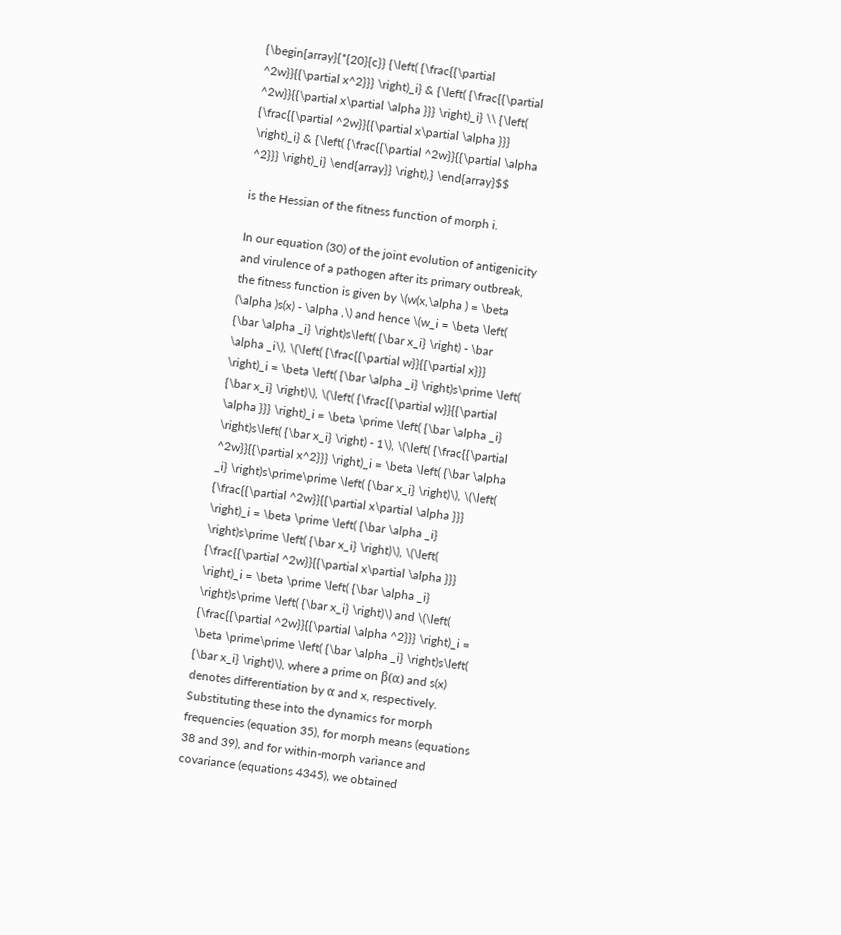{\begin{array}{*{20}{c}} {\left( {\frac{{\partial ^2w}}{{\partial x^2}}} \right)_i} & {\left( {\frac{{\partial ^2w}}{{\partial x\partial \alpha }}} \right)_i} \\ {\left( {\frac{{\partial ^2w}}{{\partial x\partial \alpha }}} \right)_i} & {\left( {\frac{{\partial ^2w}}{{\partial \alpha ^2}}} \right)_i} \end{array}} \right),} \end{array}$$

is the Hessian of the fitness function of morph i.

In our equation (30) of the joint evolution of antigenicity and virulence of a pathogen after its primary outbreak, the fitness function is given by \(w(x,\alpha ) = \beta (\alpha )s(x) - \alpha ,\) and hence \(w_i = \beta \left( {\bar \alpha _i} \right)s\left( {\bar x_i} \right) - \bar \alpha _i\), \(\left( {\frac{{\partial w}}{{\partial x}}} \right)_i = \beta \left( {\bar \alpha _i} \right)s\prime \left( {\bar x_i} \right)\), \(\left( {\frac{{\partial w}}{{\partial \alpha }}} \right)_i = \beta \prime \left( {\bar \alpha _i} \right)s\left( {\bar x_i} \right) - 1\), \(\left( {\frac{{\partial ^2w}}{{\partial x^2}}} \right)_i = \beta \left( {\bar \alpha _i} \right)s\prime\prime \left( {\bar x_i} \right)\), \(\left( {\frac{{\partial ^2w}}{{\partial x\partial \alpha }}} \right)_i = \beta \prime \left( {\bar \alpha _i} \right)s\prime \left( {\bar x_i} \right)\), \(\left( {\frac{{\partial ^2w}}{{\partial x\partial \alpha }}} \right)_i = \beta \prime \left( {\bar \alpha _i} \right)s\prime \left( {\bar x_i} \right)\) and \(\left( {\frac{{\partial ^2w}}{{\partial \alpha ^2}}} \right)_i = \beta \prime\prime \left( {\bar \alpha _i} \right)s\left( {\bar x_i} \right)\), where a prime on β(α) and s(x) denotes differentiation by α and x, respectively. Substituting these into the dynamics for morph frequencies (equation 35), for morph means (equations 38 and 39), and for within-morph variance and covariance (equations 4345), we obtained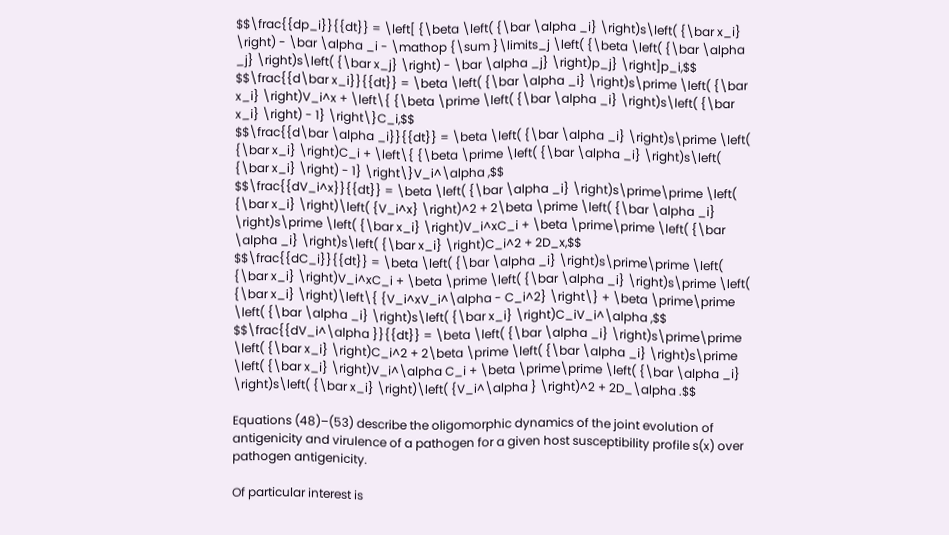$$\frac{{dp_i}}{{dt}} = \left[ {\beta \left( {\bar \alpha _i} \right)s\left( {\bar x_i} \right) - \bar \alpha _i - \mathop {\sum }\limits_j \left( {\beta \left( {\bar \alpha _j} \right)s\left( {\bar x_j} \right) - \bar \alpha _j} \right)p_j} \right]p_i,$$
$$\frac{{d\bar x_i}}{{dt}} = \beta \left( {\bar \alpha _i} \right)s\prime \left( {\bar x_i} \right)V_i^x + \left\{ {\beta \prime \left( {\bar \alpha _i} \right)s\left( {\bar x_i} \right) - 1} \right\}C_i,$$
$$\frac{{d\bar \alpha _i}}{{dt}} = \beta \left( {\bar \alpha _i} \right)s\prime \left( {\bar x_i} \right)C_i + \left\{ {\beta \prime \left( {\bar \alpha _i} \right)s\left( {\bar x_i} \right) - 1} \right\}V_i^\alpha ,$$
$$\frac{{dV_i^x}}{{dt}} = \beta \left( {\bar \alpha _i} \right)s\prime\prime \left( {\bar x_i} \right)\left( {V_i^x} \right)^2 + 2\beta \prime \left( {\bar \alpha _i} \right)s\prime \left( {\bar x_i} \right)V_i^xC_i + \beta \prime\prime \left( {\bar \alpha _i} \right)s\left( {\bar x_i} \right)C_i^2 + 2D_x,$$
$$\frac{{dC_i}}{{dt}} = \beta \left( {\bar \alpha _i} \right)s\prime\prime \left( {\bar x_i} \right)V_i^xC_i + \beta \prime \left( {\bar \alpha _i} \right)s\prime \left( {\bar x_i} \right)\left\{ {V_i^xV_i^\alpha - C_i^2} \right\} + \beta \prime\prime \left( {\bar \alpha _i} \right)s\left( {\bar x_i} \right)C_iV_i^\alpha ,$$
$$\frac{{dV_i^\alpha }}{{dt}} = \beta \left( {\bar \alpha _i} \right)s\prime\prime \left( {\bar x_i} \right)C_i^2 + 2\beta \prime \left( {\bar \alpha _i} \right)s\prime \left( {\bar x_i} \right)V_i^\alpha C_i + \beta \prime\prime \left( {\bar \alpha _i} \right)s\left( {\bar x_i} \right)\left( {V_i^\alpha } \right)^2 + 2D_\alpha .$$

Equations (48)–(53) describe the oligomorphic dynamics of the joint evolution of antigenicity and virulence of a pathogen for a given host susceptibility profile s(x) over pathogen antigenicity.

Of particular interest is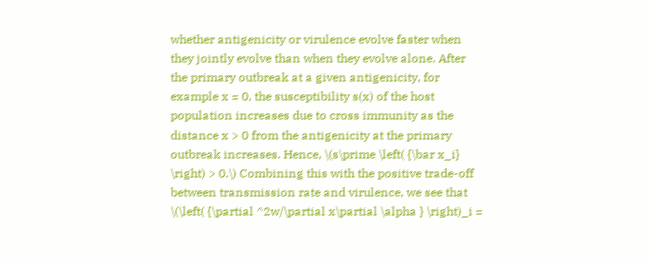whether antigenicity or virulence evolve faster when they jointly evolve than when they evolve alone. After the primary outbreak at a given antigenicity, for example x = 0, the susceptibility s(x) of the host population increases due to cross immunity as the distance x > 0 from the antigenicity at the primary outbreak increases. Hence, \(s\prime \left( {\bar x_i} \right) > 0.\) Combining this with the positive trade-off between transmission rate and virulence, we see that \(\left( {\partial ^2w/\partial x\partial \alpha } \right)_i =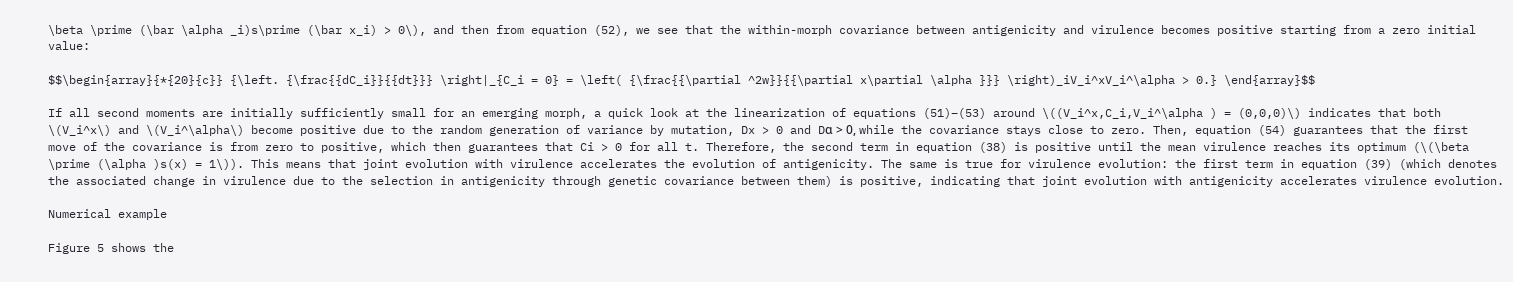\beta \prime (\bar \alpha _i)s\prime (\bar x_i) > 0\), and then from equation (52), we see that the within-morph covariance between antigenicity and virulence becomes positive starting from a zero initial value:

$$\begin{array}{*{20}{c}} {\left. {\frac{{dC_i}}{{dt}}} \right|_{C_i = 0} = \left( {\frac{{\partial ^2w}}{{\partial x\partial \alpha }}} \right)_iV_i^xV_i^\alpha > 0.} \end{array}$$

If all second moments are initially sufficiently small for an emerging morph, a quick look at the linearization of equations (51)–(53) around \((V_i^x,C_i,V_i^\alpha ) = (0,0,0)\) indicates that both \(V_i^x\) and \(V_i^\alpha\) become positive due to the random generation of variance by mutation, Dx > 0 and Dα > 0, while the covariance stays close to zero. Then, equation (54) guarantees that the first move of the covariance is from zero to positive, which then guarantees that Ci > 0 for all t. Therefore, the second term in equation (38) is positive until the mean virulence reaches its optimum (\(\beta \prime (\alpha )s(x) = 1\)). This means that joint evolution with virulence accelerates the evolution of antigenicity. The same is true for virulence evolution: the first term in equation (39) (which denotes the associated change in virulence due to the selection in antigenicity through genetic covariance between them) is positive, indicating that joint evolution with antigenicity accelerates virulence evolution.

Numerical example

Figure 5 shows the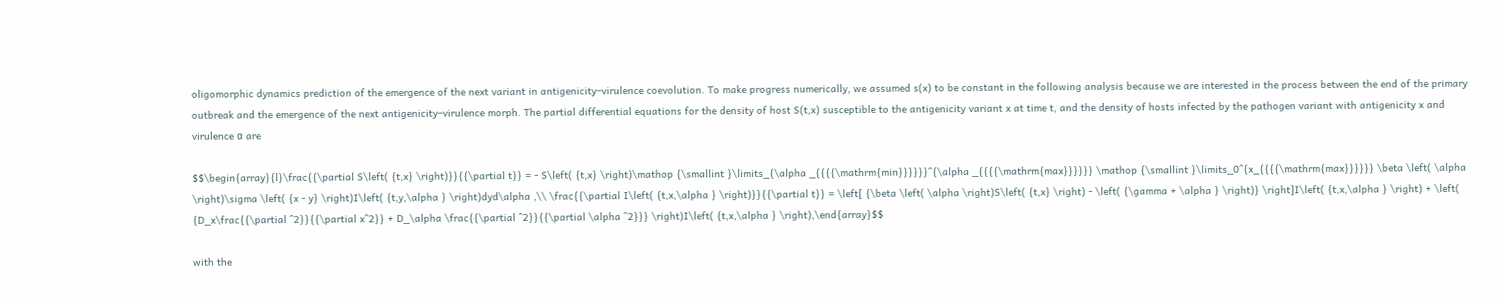oligomorphic dynamics prediction of the emergence of the next variant in antigenicity–virulence coevolution. To make progress numerically, we assumed s(x) to be constant in the following analysis because we are interested in the process between the end of the primary outbreak and the emergence of the next antigenicity–virulence morph. The partial differential equations for the density of host S(t,x) susceptible to the antigenicity variant x at time t, and the density of hosts infected by the pathogen variant with antigenicity x and virulence α are

$$\begin{array}{l}\frac{{\partial S\left( {t,x} \right)}}{{\partial t}} = - S\left( {t,x} \right)\mathop {\smallint }\limits_{\alpha _{{{{\mathrm{min}}}}}}^{\alpha _{{{{\mathrm{max}}}}}} \mathop {\smallint }\limits_0^{x_{{{{\mathrm{max}}}}}} \beta \left( \alpha \right)\sigma \left( {x - y} \right)I\left( {t,y,\alpha } \right)dyd\alpha ,\\ \frac{{\partial I\left( {t,x,\alpha } \right)}}{{\partial t}} = \left[ {\beta \left( \alpha \right)S\left( {t,x} \right) - \left( {\gamma + \alpha } \right)} \right]I\left( {t,x,\alpha } \right) + \left( {D_x\frac{{\partial ^2}}{{\partial x^2}} + D_\alpha \frac{{\partial ^2}}{{\partial \alpha ^2}}} \right)I\left( {t,x,\alpha } \right),\end{array}$$

with the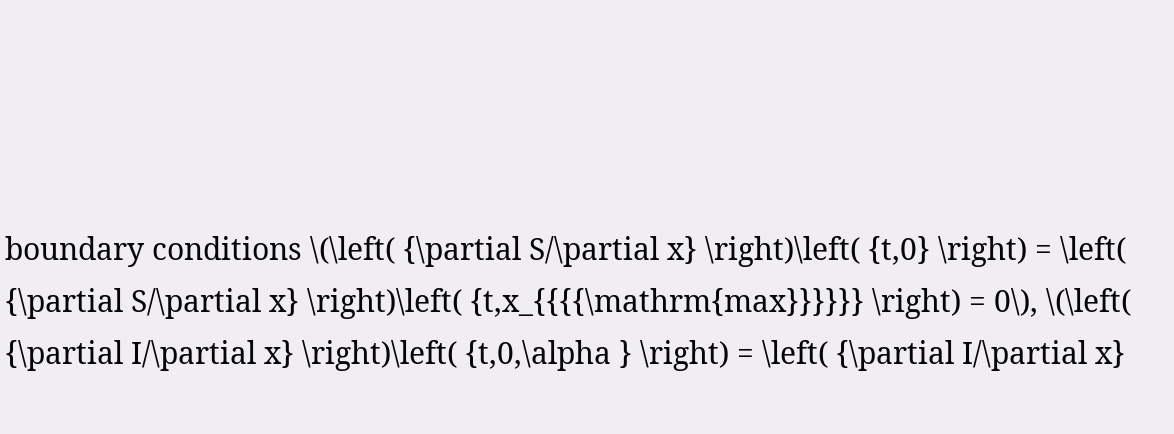boundary conditions \(\left( {\partial S/\partial x} \right)\left( {t,0} \right) = \left( {\partial S/\partial x} \right)\left( {t,x_{{{{\mathrm{max}}}}}} \right) = 0\), \(\left( {\partial I/\partial x} \right)\left( {t,0,\alpha } \right) = \left( {\partial I/\partial x}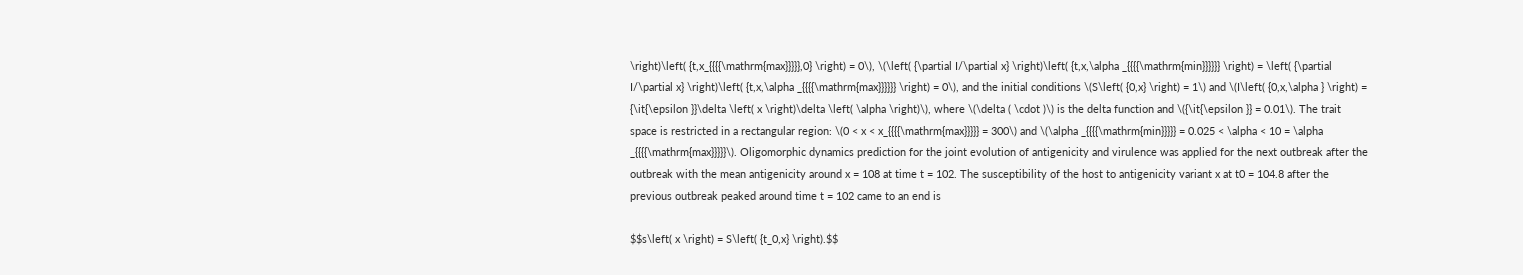\right)\left( {t,x_{{{{\mathrm{max}}}}},0} \right) = 0\), \(\left( {\partial I/\partial x} \right)\left( {t,x,\alpha _{{{{\mathrm{min}}}}}} \right) = \left( {\partial I/\partial x} \right)\left( {t,x,\alpha _{{{{\mathrm{max}}}}}} \right) = 0\), and the initial conditions \(S\left( {0,x} \right) = 1\) and \(I\left( {0,x,\alpha } \right) = {\it{\epsilon }}\delta \left( x \right)\delta \left( \alpha \right)\), where \(\delta ( \cdot )\) is the delta function and \({\it{\epsilon }} = 0.01\). The trait space is restricted in a rectangular region: \(0 < x < x_{{{{\mathrm{max}}}}} = 300\) and \(\alpha _{{{{\mathrm{min}}}}} = 0.025 < \alpha < 10 = \alpha _{{{{\mathrm{max}}}}}\). Oligomorphic dynamics prediction for the joint evolution of antigenicity and virulence was applied for the next outbreak after the outbreak with the mean antigenicity around x = 108 at time t = 102. The susceptibility of the host to antigenicity variant x at t0 = 104.8 after the previous outbreak peaked around time t = 102 came to an end is

$$s\left( x \right) = S\left( {t_0,x} \right).$$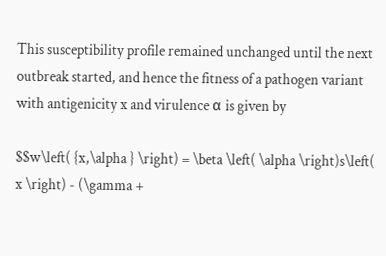This susceptibility profile remained unchanged until the next outbreak started, and hence the fitness of a pathogen variant with antigenicity x and virulence α is given by

$$w\left( {x,\alpha } \right) = \beta \left( \alpha \right)s\left( x \right) - (\gamma +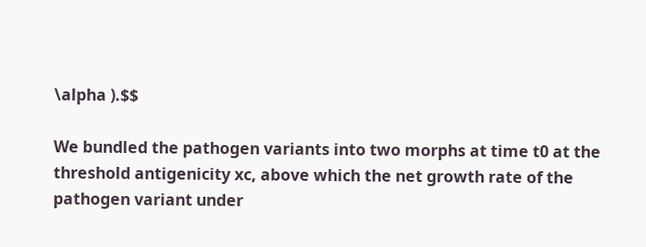\alpha ).$$

We bundled the pathogen variants into two morphs at time t0 at the threshold antigenicity xc, above which the net growth rate of the pathogen variant under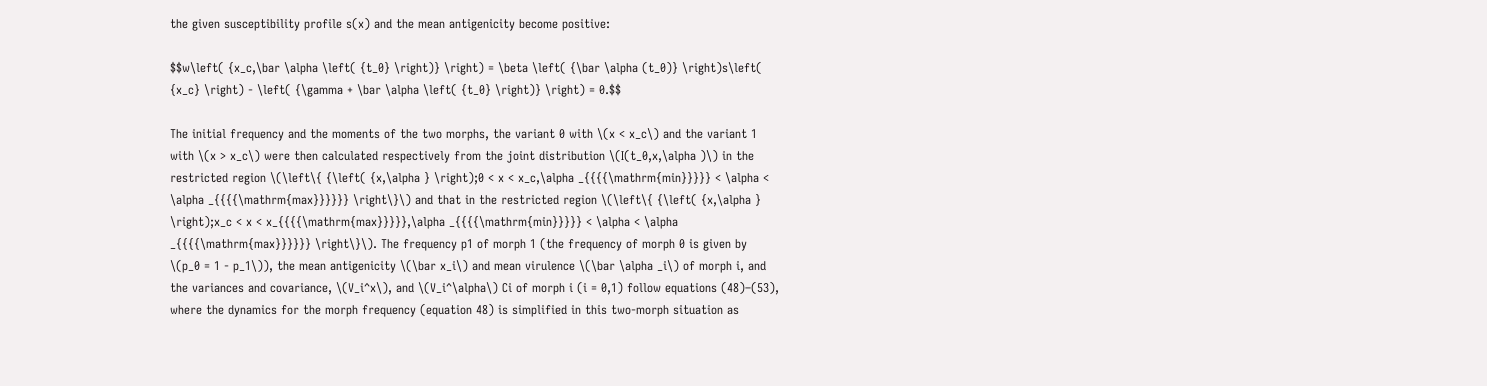the given susceptibility profile s(x) and the mean antigenicity become positive:

$$w\left( {x_c,\bar \alpha \left( {t_0} \right)} \right) = \beta \left( {\bar \alpha (t_0)} \right)s\left( {x_c} \right) - \left( {\gamma + \bar \alpha \left( {t_0} \right)} \right) = 0.$$

The initial frequency and the moments of the two morphs, the variant 0 with \(x < x_c\) and the variant 1 with \(x > x_c\) were then calculated respectively from the joint distribution \(I(t_0,x,\alpha )\) in the restricted region \(\left\{ {\left( {x,\alpha } \right);0 < x < x_c,\alpha _{{{{\mathrm{min}}}}} < \alpha < \alpha _{{{{\mathrm{max}}}}}} \right\}\) and that in the restricted region \(\left\{ {\left( {x,\alpha } \right);x_c < x < x_{{{{\mathrm{max}}}}},\alpha _{{{{\mathrm{min}}}}} < \alpha < \alpha _{{{{\mathrm{max}}}}}} \right\}\). The frequency p1 of morph 1 (the frequency of morph 0 is given by \(p_0 = 1 - p_1\)), the mean antigenicity \(\bar x_i\) and mean virulence \(\bar \alpha _i\) of morph i, and the variances and covariance, \(V_i^x\), and \(V_i^\alpha\) Ci of morph i (i = 0,1) follow equations (48)–(53), where the dynamics for the morph frequency (equation 48) is simplified in this two-morph situation as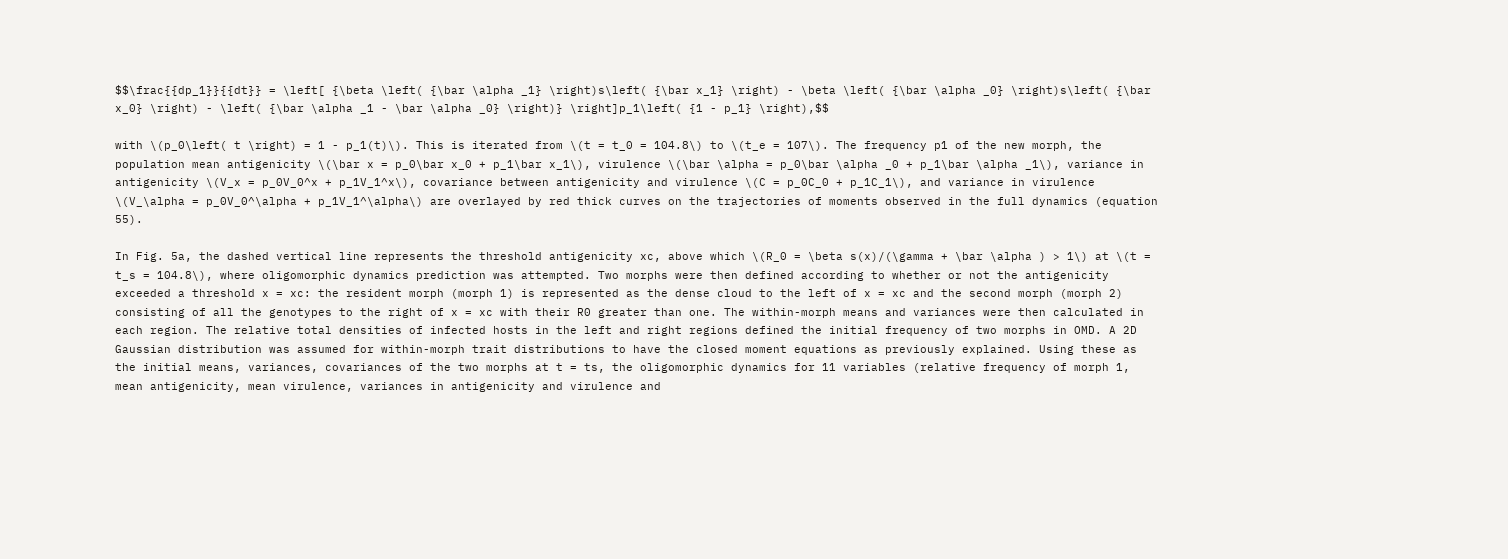$$\frac{{dp_1}}{{dt}} = \left[ {\beta \left( {\bar \alpha _1} \right)s\left( {\bar x_1} \right) - \beta \left( {\bar \alpha _0} \right)s\left( {\bar x_0} \right) - \left( {\bar \alpha _1 - \bar \alpha _0} \right)} \right]p_1\left( {1 - p_1} \right),$$

with \(p_0\left( t \right) = 1 - p_1(t)\). This is iterated from \(t = t_0 = 104.8\) to \(t_e = 107\). The frequency p1 of the new morph, the population mean antigenicity \(\bar x = p_0\bar x_0 + p_1\bar x_1\), virulence \(\bar \alpha = p_0\bar \alpha _0 + p_1\bar \alpha _1\), variance in antigenicity \(V_x = p_0V_0^x + p_1V_1^x\), covariance between antigenicity and virulence \(C = p_0C_0 + p_1C_1\), and variance in virulence \(V_\alpha = p_0V_0^\alpha + p_1V_1^\alpha\) are overlayed by red thick curves on the trajectories of moments observed in the full dynamics (equation 55).

In Fig. 5a, the dashed vertical line represents the threshold antigenicity xc, above which \(R_0 = \beta s(x)/(\gamma + \bar \alpha ) > 1\) at \(t = t_s = 104.8\), where oligomorphic dynamics prediction was attempted. Two morphs were then defined according to whether or not the antigenicity exceeded a threshold x = xc: the resident morph (morph 1) is represented as the dense cloud to the left of x = xc and the second morph (morph 2) consisting of all the genotypes to the right of x = xc with their R0 greater than one. The within-morph means and variances were then calculated in each region. The relative total densities of infected hosts in the left and right regions defined the initial frequency of two morphs in OMD. A 2D Gaussian distribution was assumed for within-morph trait distributions to have the closed moment equations as previously explained. Using these as the initial means, variances, covariances of the two morphs at t = ts, the oligomorphic dynamics for 11 variables (relative frequency of morph 1, mean antigenicity, mean virulence, variances in antigenicity and virulence and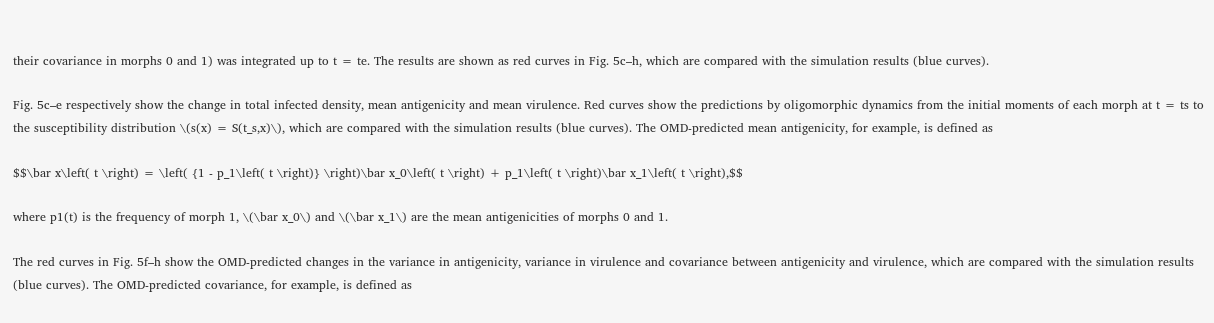their covariance in morphs 0 and 1) was integrated up to t = te. The results are shown as red curves in Fig. 5c–h, which are compared with the simulation results (blue curves).

Fig. 5c–e respectively show the change in total infected density, mean antigenicity and mean virulence. Red curves show the predictions by oligomorphic dynamics from the initial moments of each morph at t = ts to the susceptibility distribution \(s(x) = S(t_s,x)\), which are compared with the simulation results (blue curves). The OMD-predicted mean antigenicity, for example, is defined as

$$\bar x\left( t \right) = \left( {1 - p_1\left( t \right)} \right)\bar x_0\left( t \right) + p_1\left( t \right)\bar x_1\left( t \right),$$

where p1(t) is the frequency of morph 1, \(\bar x_0\) and \(\bar x_1\) are the mean antigenicities of morphs 0 and 1.

The red curves in Fig. 5f–h show the OMD-predicted changes in the variance in antigenicity, variance in virulence and covariance between antigenicity and virulence, which are compared with the simulation results (blue curves). The OMD-predicted covariance, for example, is defined as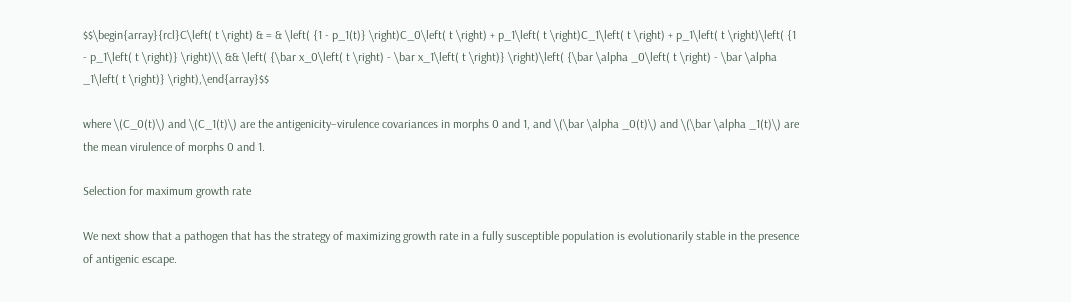$$\begin{array}{rcl}C\left( t \right) & = & \left( {1 - p_1(t)} \right)C_0\left( t \right) + p_1\left( t \right)C_1\left( t \right) + p_1\left( t \right)\left( {1 - p_1\left( t \right)} \right)\\ && \left( {\bar x_0\left( t \right) - \bar x_1\left( t \right)} \right)\left( {\bar \alpha _0\left( t \right) - \bar \alpha _1\left( t \right)} \right),\end{array}$$

where \(C_0(t)\) and \(C_1(t)\) are the antigenicity–virulence covariances in morphs 0 and 1, and \(\bar \alpha _0(t)\) and \(\bar \alpha _1(t)\) are the mean virulence of morphs 0 and 1.

Selection for maximum growth rate

We next show that a pathogen that has the strategy of maximizing growth rate in a fully susceptible population is evolutionarily stable in the presence of antigenic escape.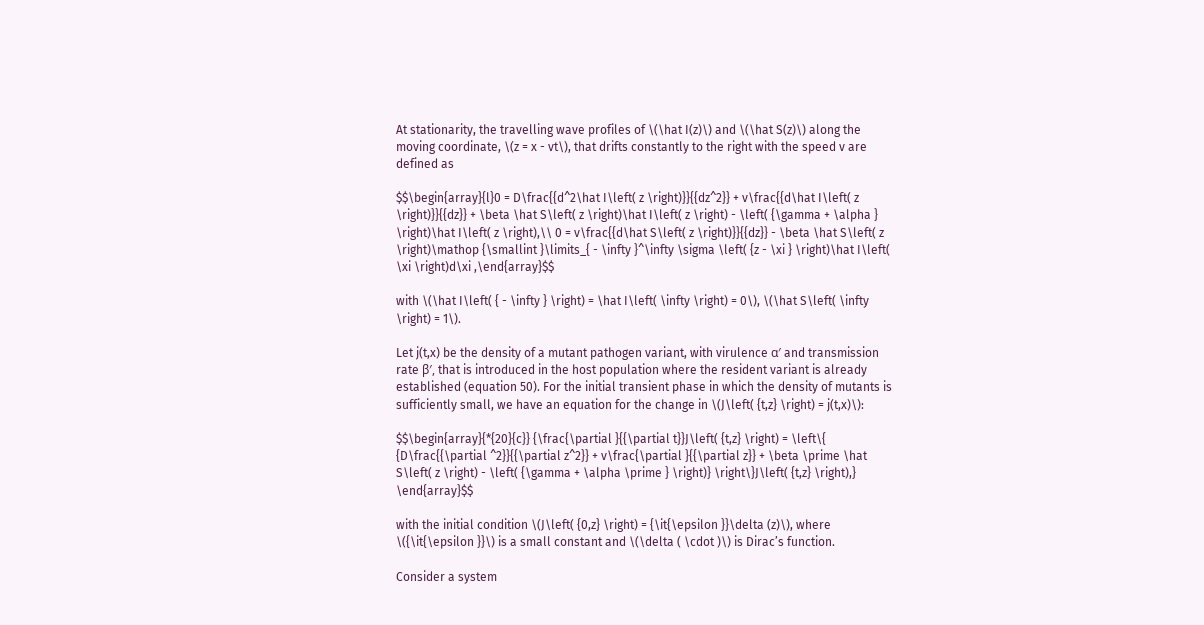At stationarity, the travelling wave profiles of \(\hat I(z)\) and \(\hat S(z)\) along the moving coordinate, \(z = x - vt\), that drifts constantly to the right with the speed v are defined as

$$\begin{array}{l}0 = D\frac{{d^2\hat I\left( z \right)}}{{dz^2}} + v\frac{{d\hat I\left( z \right)}}{{dz}} + \beta \hat S\left( z \right)\hat I\left( z \right) - \left( {\gamma + \alpha } \right)\hat I\left( z \right),\\ 0 = v\frac{{d\hat S\left( z \right)}}{{dz}} - \beta \hat S\left( z \right)\mathop {\smallint }\limits_{ - \infty }^\infty \sigma \left( {z - \xi } \right)\hat I\left( \xi \right)d\xi ,\end{array}$$

with \(\hat I\left( { - \infty } \right) = \hat I\left( \infty \right) = 0\), \(\hat S\left( \infty \right) = 1\).

Let j(t,x) be the density of a mutant pathogen variant, with virulence α′ and transmission rate β′, that is introduced in the host population where the resident variant is already established (equation 50). For the initial transient phase in which the density of mutants is sufficiently small, we have an equation for the change in \(J\left( {t,z} \right) = j(t,x)\):

$$\begin{array}{*{20}{c}} {\frac{\partial }{{\partial t}}J\left( {t,z} \right) = \left\{ {D\frac{{\partial ^2}}{{\partial z^2}} + v\frac{\partial }{{\partial z}} + \beta \prime \hat S\left( z \right) - \left( {\gamma + \alpha \prime } \right)} \right\}J\left( {t,z} \right),} \end{array}$$

with the initial condition \(J\left( {0,z} \right) = {\it{\epsilon }}\delta (z)\), where \({\it{\epsilon }}\) is a small constant and \(\delta ( \cdot )\) is Dirac’s function.

Consider a system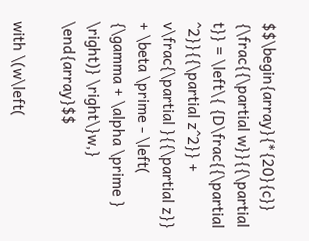$$\begin{array}{*{20}{c}} {\frac{{\partial w}}{{\partial t}} = \left\{ {D\frac{{\partial ^2}}{{\partial z^2}} + v\frac{\partial }{{\partial z}} + \beta \prime - \left( {\gamma + \alpha \prime } \right)} \right\}w,} \end{array}$$

with \(w\left(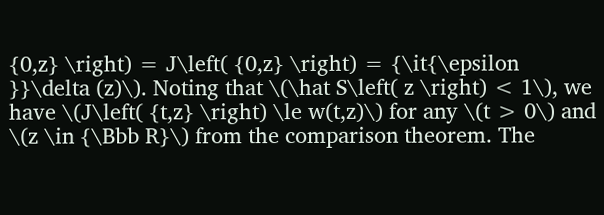{0,z} \right) = J\left( {0,z} \right) = {\it{\epsilon }}\delta (z)\). Noting that \(\hat S\left( z \right) < 1\), we have \(J\left( {t,z} \right) \le w(t,z)\) for any \(t > 0\) and \(z \in {\Bbb R}\) from the comparison theorem. The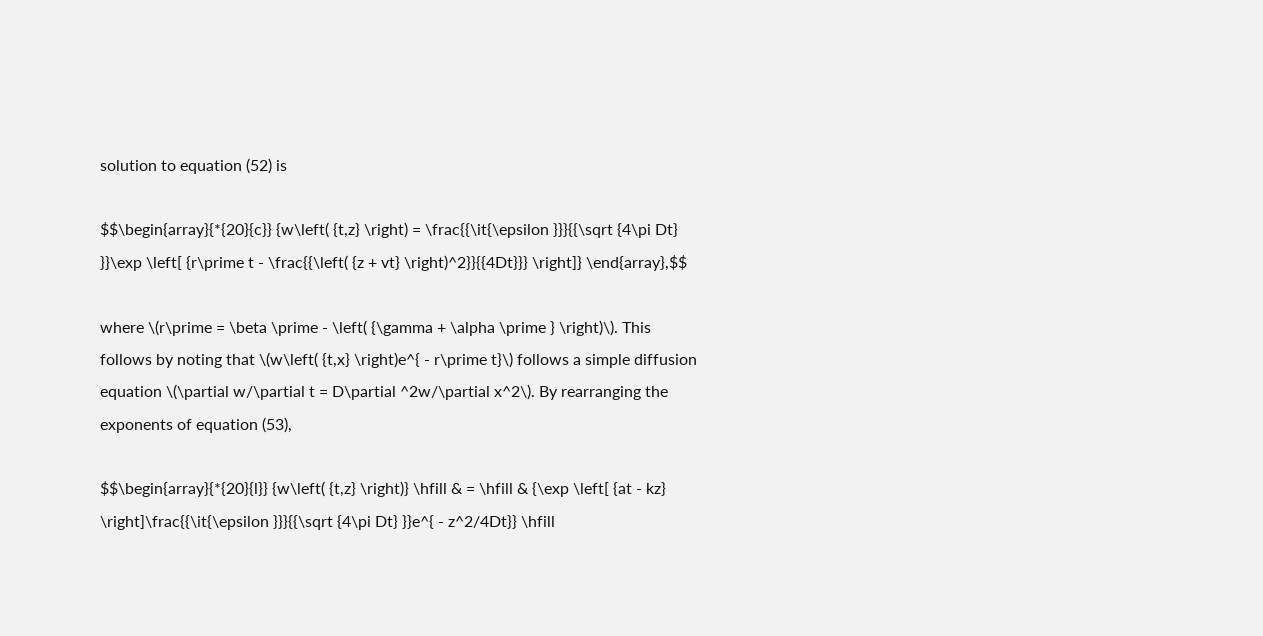solution to equation (52) is

$$\begin{array}{*{20}{c}} {w\left( {t,z} \right) = \frac{{\it{\epsilon }}}{{\sqrt {4\pi Dt} }}\exp \left[ {r\prime t - \frac{{\left( {z + vt} \right)^2}}{{4Dt}}} \right]} \end{array},$$

where \(r\prime = \beta \prime - \left( {\gamma + \alpha \prime } \right)\). This follows by noting that \(w\left( {t,x} \right)e^{ - r\prime t}\) follows a simple diffusion equation \(\partial w/\partial t = D\partial ^2w/\partial x^2\). By rearranging the exponents of equation (53),

$$\begin{array}{*{20}{l}} {w\left( {t,z} \right)} \hfill & = \hfill & {\exp \left[ {at - kz} \right]\frac{{\it{\epsilon }}}{{\sqrt {4\pi Dt} }}e^{ - z^2/4Dt}} \hfill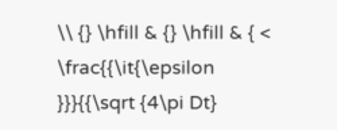\\ {} \hfill & {} \hfill & { < \frac{{\it{\epsilon }}}{{\sqrt {4\pi Dt}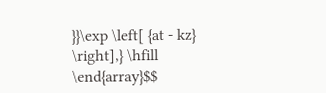}}\exp \left[ {at - kz} \right],} \hfill \end{array}$$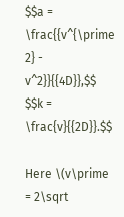$$a = \frac{{v^{\prime 2} - v^2}}{{4D}},$$
$$k = \frac{v}{{2D}}.$$

Here \(v\prime = 2\sqrt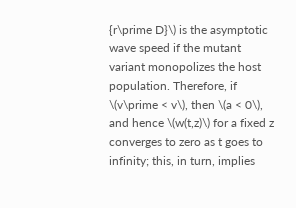{r\prime D}\) is the asymptotic wave speed if the mutant variant monopolizes the host population. Therefore, if \(v\prime < v\), then \(a < 0\), and hence \(w(t,z)\) for a fixed z converges to zero as t goes to infinity; this, in turn, implies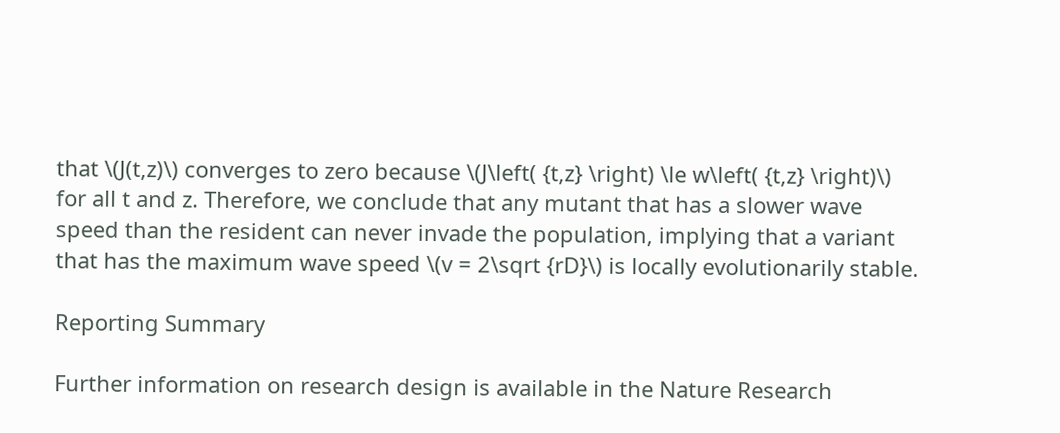that \(J(t,z)\) converges to zero because \(J\left( {t,z} \right) \le w\left( {t,z} \right)\) for all t and z. Therefore, we conclude that any mutant that has a slower wave speed than the resident can never invade the population, implying that a variant that has the maximum wave speed \(v = 2\sqrt {rD}\) is locally evolutionarily stable.

Reporting Summary

Further information on research design is available in the Nature Research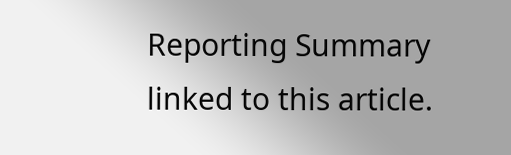Reporting Summary linked to this article.